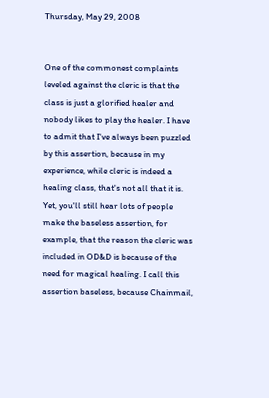Thursday, May 29, 2008


One of the commonest complaints leveled against the cleric is that the class is just a glorified healer and nobody likes to play the healer. I have to admit that I've always been puzzled by this assertion, because in my experience, while cleric is indeed a healing class, that's not all that it is. Yet, you'll still hear lots of people make the baseless assertion, for example, that the reason the cleric was included in OD&D is because of the need for magical healing. I call this assertion baseless, because Chainmail,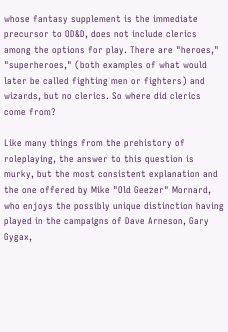whose fantasy supplement is the immediate precursor to OD&D, does not include clerics among the options for play. There are "heroes," "superheroes," (both examples of what would later be called fighting men or fighters) and wizards, but no clerics. So where did clerics come from?

Like many things from the prehistory of roleplaying, the answer to this question is murky, but the most consistent explanation and the one offered by Mike "Old Geezer" Mornard, who enjoys the possibly unique distinction having played in the campaigns of Dave Arneson, Gary Gygax,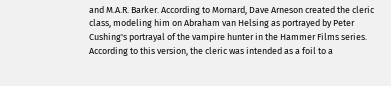and M.A.R. Barker. According to Mornard, Dave Arneson created the cleric class, modeling him on Abraham van Helsing as portrayed by Peter Cushing's portrayal of the vampire hunter in the Hammer Films series. According to this version, the cleric was intended as a foil to a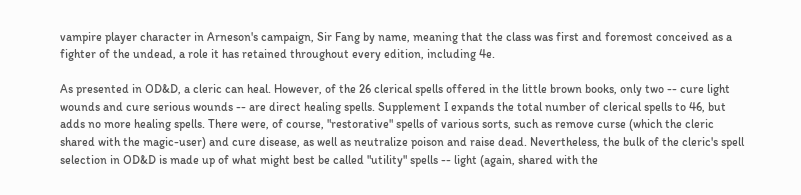vampire player character in Arneson's campaign, Sir Fang by name, meaning that the class was first and foremost conceived as a fighter of the undead, a role it has retained throughout every edition, including 4e.

As presented in OD&D, a cleric can heal. However, of the 26 clerical spells offered in the little brown books, only two -- cure light wounds and cure serious wounds -- are direct healing spells. Supplement I expands the total number of clerical spells to 46, but adds no more healing spells. There were, of course, "restorative" spells of various sorts, such as remove curse (which the cleric shared with the magic-user) and cure disease, as well as neutralize poison and raise dead. Nevertheless, the bulk of the cleric's spell selection in OD&D is made up of what might best be called "utility" spells -- light (again, shared with the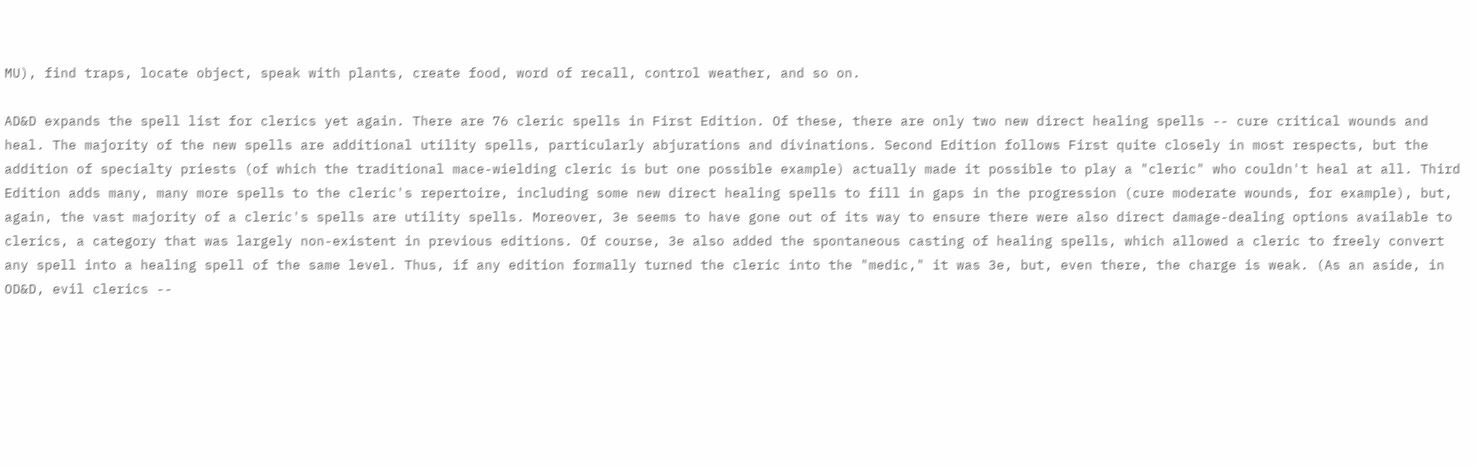MU), find traps, locate object, speak with plants, create food, word of recall, control weather, and so on.

AD&D expands the spell list for clerics yet again. There are 76 cleric spells in First Edition. Of these, there are only two new direct healing spells -- cure critical wounds and heal. The majority of the new spells are additional utility spells, particularly abjurations and divinations. Second Edition follows First quite closely in most respects, but the addition of specialty priests (of which the traditional mace-wielding cleric is but one possible example) actually made it possible to play a "cleric" who couldn't heal at all. Third Edition adds many, many more spells to the cleric's repertoire, including some new direct healing spells to fill in gaps in the progression (cure moderate wounds, for example), but, again, the vast majority of a cleric's spells are utility spells. Moreover, 3e seems to have gone out of its way to ensure there were also direct damage-dealing options available to clerics, a category that was largely non-existent in previous editions. Of course, 3e also added the spontaneous casting of healing spells, which allowed a cleric to freely convert any spell into a healing spell of the same level. Thus, if any edition formally turned the cleric into the "medic," it was 3e, but, even there, the charge is weak. (As an aside, in OD&D, evil clerics --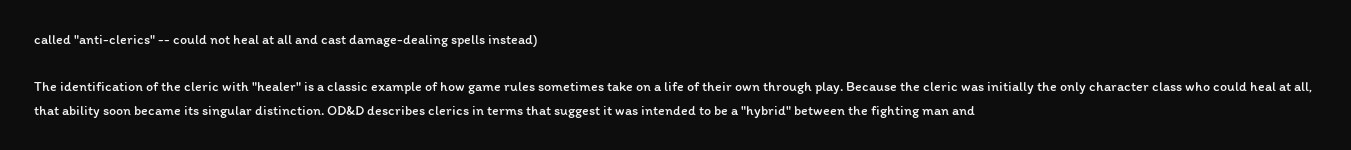called "anti-clerics" -- could not heal at all and cast damage-dealing spells instead)

The identification of the cleric with "healer" is a classic example of how game rules sometimes take on a life of their own through play. Because the cleric was initially the only character class who could heal at all, that ability soon became its singular distinction. OD&D describes clerics in terms that suggest it was intended to be a "hybrid" between the fighting man and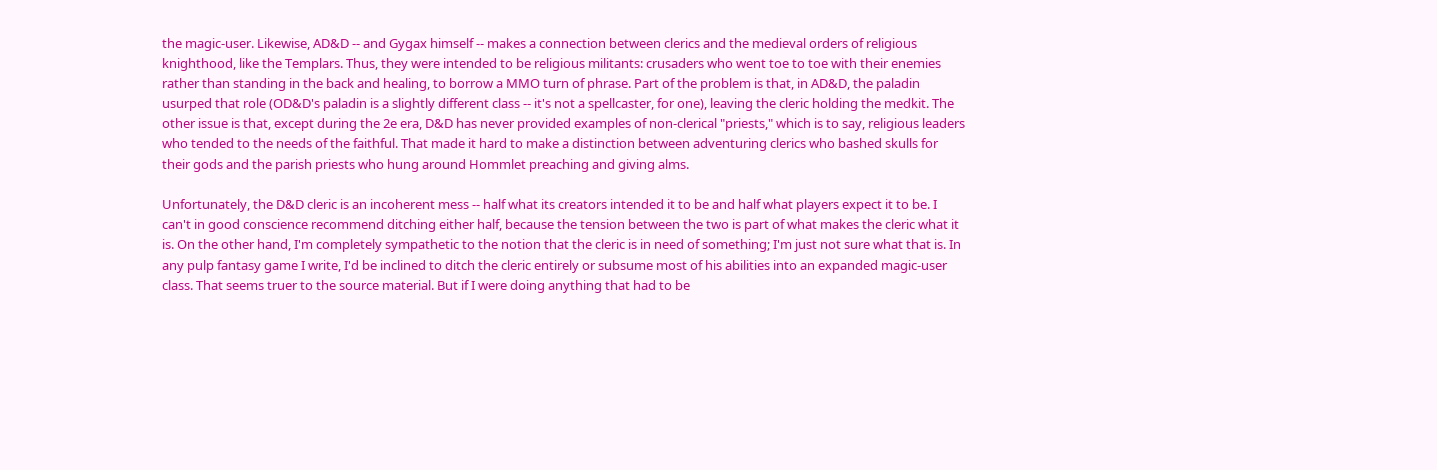the magic-user. Likewise, AD&D -- and Gygax himself -- makes a connection between clerics and the medieval orders of religious knighthood, like the Templars. Thus, they were intended to be religious militants: crusaders who went toe to toe with their enemies rather than standing in the back and healing, to borrow a MMO turn of phrase. Part of the problem is that, in AD&D, the paladin usurped that role (OD&D's paladin is a slightly different class -- it's not a spellcaster, for one), leaving the cleric holding the medkit. The other issue is that, except during the 2e era, D&D has never provided examples of non-clerical "priests," which is to say, religious leaders who tended to the needs of the faithful. That made it hard to make a distinction between adventuring clerics who bashed skulls for their gods and the parish priests who hung around Hommlet preaching and giving alms.

Unfortunately, the D&D cleric is an incoherent mess -- half what its creators intended it to be and half what players expect it to be. I can't in good conscience recommend ditching either half, because the tension between the two is part of what makes the cleric what it is. On the other hand, I'm completely sympathetic to the notion that the cleric is in need of something; I'm just not sure what that is. In any pulp fantasy game I write, I'd be inclined to ditch the cleric entirely or subsume most of his abilities into an expanded magic-user class. That seems truer to the source material. But if I were doing anything that had to be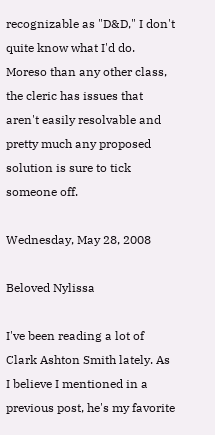recognizable as "D&D," I don't quite know what I'd do. Moreso than any other class, the cleric has issues that aren't easily resolvable and pretty much any proposed solution is sure to tick someone off.

Wednesday, May 28, 2008

Beloved Nylissa

I've been reading a lot of Clark Ashton Smith lately. As I believe I mentioned in a previous post, he's my favorite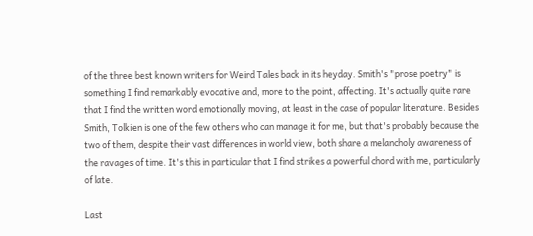of the three best known writers for Weird Tales back in its heyday. Smith's "prose poetry" is something I find remarkably evocative and, more to the point, affecting. It's actually quite rare that I find the written word emotionally moving, at least in the case of popular literature. Besides Smith, Tolkien is one of the few others who can manage it for me, but that's probably because the two of them, despite their vast differences in world view, both share a melancholy awareness of the ravages of time. It's this in particular that I find strikes a powerful chord with me, particularly of late.

Last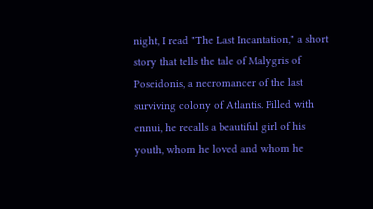night, I read "The Last Incantation," a short story that tells the tale of Malygris of Poseidonis, a necromancer of the last surviving colony of Atlantis. Filled with ennui, he recalls a beautiful girl of his youth, whom he loved and whom he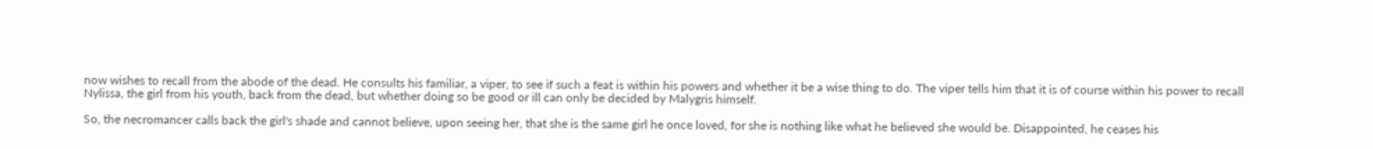now wishes to recall from the abode of the dead. He consults his familiar, a viper, to see if such a feat is within his powers and whether it be a wise thing to do. The viper tells him that it is of course within his power to recall Nylissa, the girl from his youth, back from the dead, but whether doing so be good or ill can only be decided by Malygris himself.

So, the necromancer calls back the girl's shade and cannot believe, upon seeing her, that she is the same girl he once loved, for she is nothing like what he believed she would be. Disappointed, he ceases his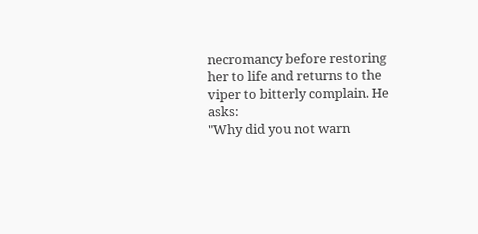necromancy before restoring her to life and returns to the viper to bitterly complain. He asks:
"Why did you not warn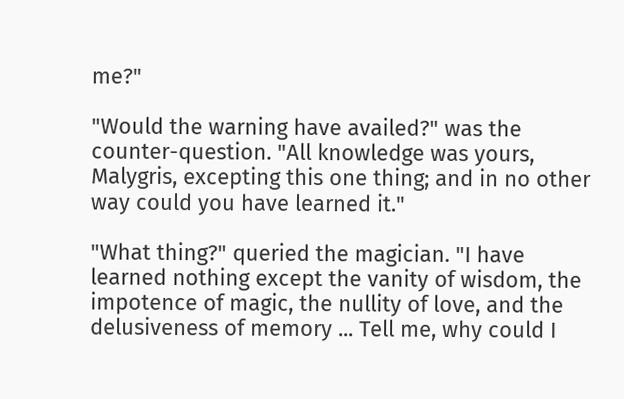me?"

"Would the warning have availed?" was the counter-question. "All knowledge was yours, Malygris, excepting this one thing; and in no other way could you have learned it."

"What thing?" queried the magician. "I have learned nothing except the vanity of wisdom, the impotence of magic, the nullity of love, and the delusiveness of memory ... Tell me, why could I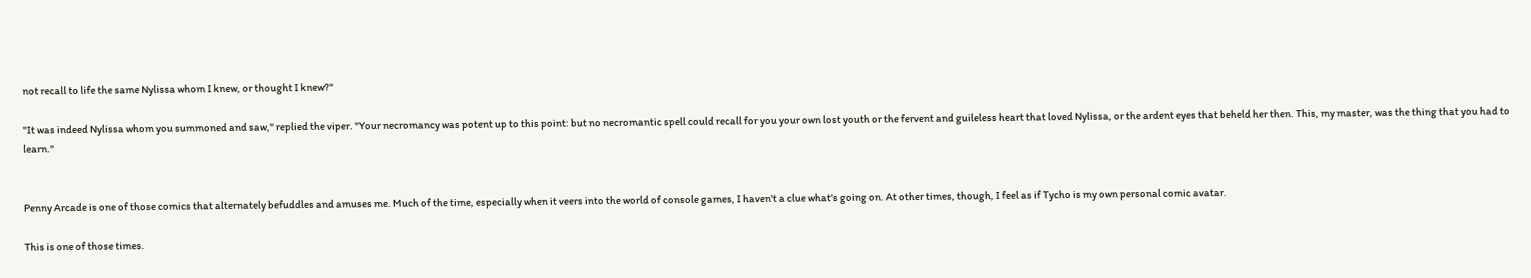not recall to life the same Nylissa whom I knew, or thought I knew?"

"It was indeed Nylissa whom you summoned and saw," replied the viper. "Your necromancy was potent up to this point: but no necromantic spell could recall for you your own lost youth or the fervent and guileless heart that loved Nylissa, or the ardent eyes that beheld her then. This, my master, was the thing that you had to learn."


Penny Arcade is one of those comics that alternately befuddles and amuses me. Much of the time, especially when it veers into the world of console games, I haven't a clue what's going on. At other times, though, I feel as if Tycho is my own personal comic avatar.

This is one of those times.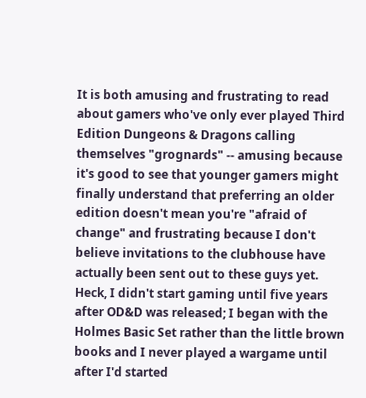It is both amusing and frustrating to read about gamers who've only ever played Third Edition Dungeons & Dragons calling themselves "grognards" -- amusing because it's good to see that younger gamers might finally understand that preferring an older edition doesn't mean you're "afraid of change" and frustrating because I don't believe invitations to the clubhouse have actually been sent out to these guys yet. Heck, I didn't start gaming until five years after OD&D was released; I began with the Holmes Basic Set rather than the little brown books and I never played a wargame until after I'd started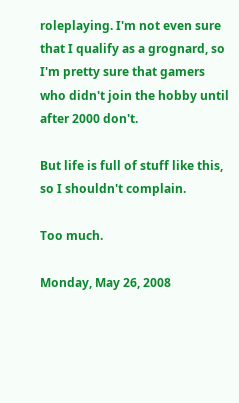roleplaying. I'm not even sure that I qualify as a grognard, so I'm pretty sure that gamers who didn't join the hobby until after 2000 don't.

But life is full of stuff like this, so I shouldn't complain.

Too much.

Monday, May 26, 2008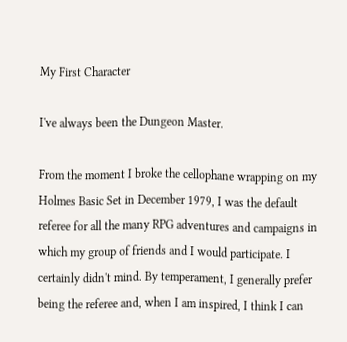My First Character

I've always been the Dungeon Master.

From the moment I broke the cellophane wrapping on my Holmes Basic Set in December 1979, I was the default referee for all the many RPG adventures and campaigns in which my group of friends and I would participate. I certainly didn't mind. By temperament, I generally prefer being the referee and, when I am inspired, I think I can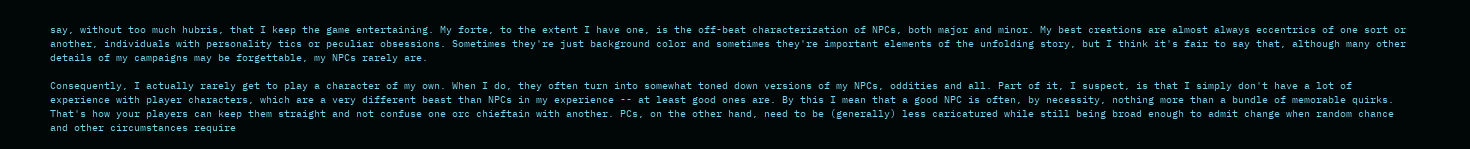say, without too much hubris, that I keep the game entertaining. My forte, to the extent I have one, is the off-beat characterization of NPCs, both major and minor. My best creations are almost always eccentrics of one sort or another, individuals with personality tics or peculiar obsessions. Sometimes they're just background color and sometimes they're important elements of the unfolding story, but I think it's fair to say that, although many other details of my campaigns may be forgettable, my NPCs rarely are.

Consequently, I actually rarely get to play a character of my own. When I do, they often turn into somewhat toned down versions of my NPCs, oddities and all. Part of it, I suspect, is that I simply don't have a lot of experience with player characters, which are a very different beast than NPCs in my experience -- at least good ones are. By this I mean that a good NPC is often, by necessity, nothing more than a bundle of memorable quirks. That's how your players can keep them straight and not confuse one orc chieftain with another. PCs, on the other hand, need to be (generally) less caricatured while still being broad enough to admit change when random chance and other circumstances require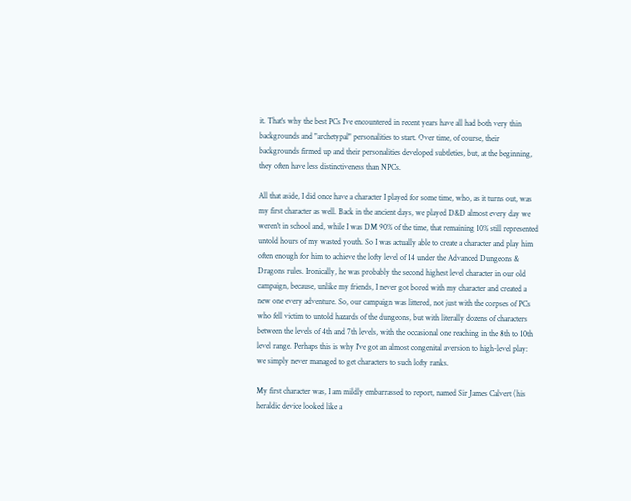it. That's why the best PCs I've encountered in recent years have all had both very thin backgrounds and "archetypal" personalities to start. Over time, of course, their backgrounds firmed up and their personalities developed subtleties, but, at the beginning, they often have less distinctiveness than NPCs.

All that aside, I did once have a character I played for some time, who, as it turns out, was my first character as well. Back in the ancient days, we played D&D almost every day we weren't in school and, while I was DM 90% of the time, that remaining 10% still represented untold hours of my wasted youth. So I was actually able to create a character and play him often enough for him to achieve the lofty level of 14 under the Advanced Dungeons & Dragons rules. Ironically, he was probably the second highest level character in our old campaign, because, unlike my friends, I never got bored with my character and created a new one every adventure. So, our campaign was littered, not just with the corpses of PCs who fell victim to untold hazards of the dungeons, but with literally dozens of characters between the levels of 4th and 7th levels, with the occasional one reaching in the 8th to 10th level range. Perhaps this is why I've got an almost congenital aversion to high-level play: we simply never managed to get characters to such lofty ranks.

My first character was, I am mildly embarrassed to report, named Sir James Calvert (his heraldic device looked like a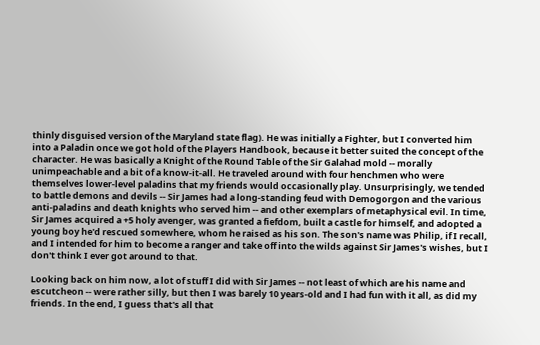thinly disguised version of the Maryland state flag). He was initially a Fighter, but I converted him into a Paladin once we got hold of the Players Handbook, because it better suited the concept of the character. He was basically a Knight of the Round Table of the Sir Galahad mold -- morally unimpeachable and a bit of a know-it-all. He traveled around with four henchmen who were themselves lower-level paladins that my friends would occasionally play. Unsurprisingly, we tended to battle demons and devils -- Sir James had a long-standing feud with Demogorgon and the various anti-paladins and death knights who served him -- and other exemplars of metaphysical evil. In time, Sir James acquired a +5 holy avenger, was granted a fiefdom, built a castle for himself, and adopted a young boy he'd rescued somewhere, whom he raised as his son. The son's name was Philip, if I recall, and I intended for him to become a ranger and take off into the wilds against Sir James's wishes, but I don't think I ever got around to that.

Looking back on him now, a lot of stuff I did with Sir James -- not least of which are his name and escutcheon -- were rather silly, but then I was barely 10 years-old and I had fun with it all, as did my friends. In the end, I guess that's all that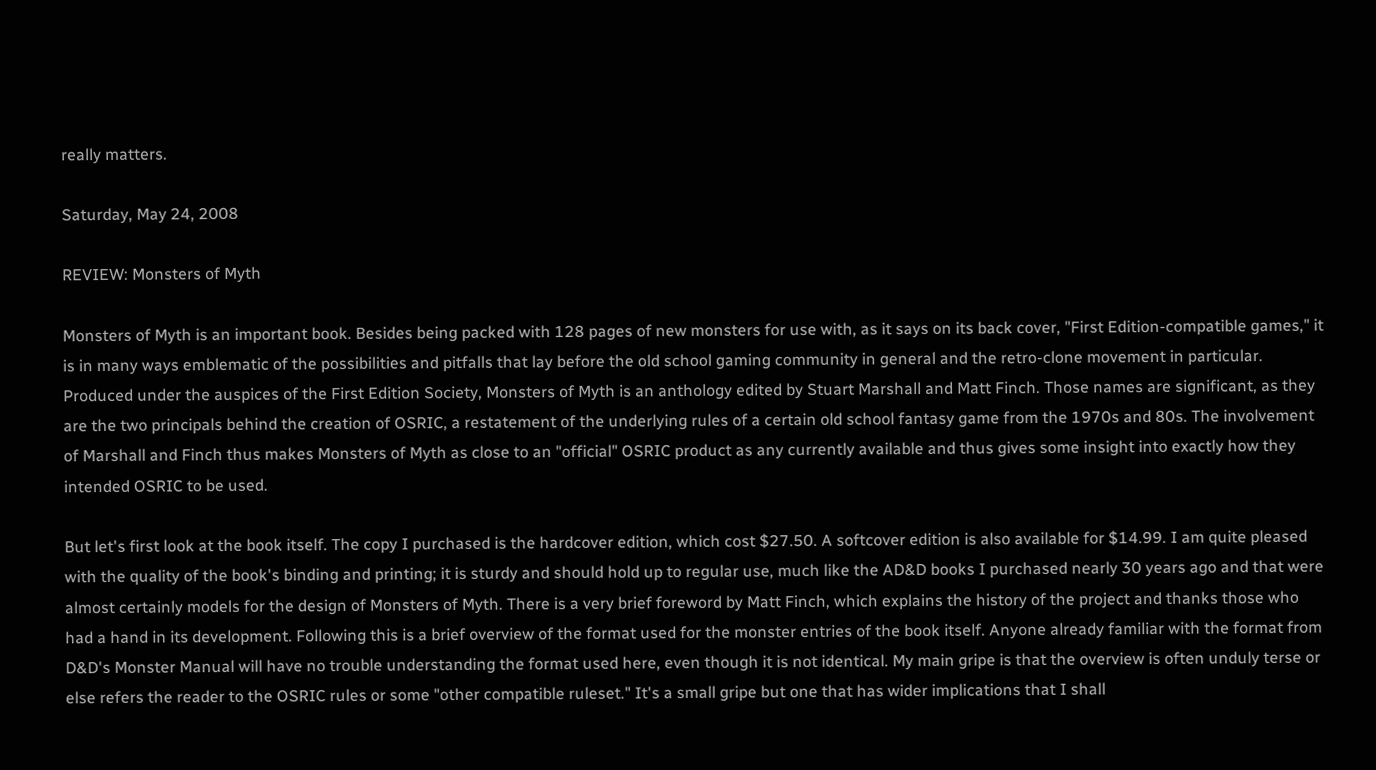really matters.

Saturday, May 24, 2008

REVIEW: Monsters of Myth

Monsters of Myth is an important book. Besides being packed with 128 pages of new monsters for use with, as it says on its back cover, "First Edition-compatible games," it is in many ways emblematic of the possibilities and pitfalls that lay before the old school gaming community in general and the retro-clone movement in particular. Produced under the auspices of the First Edition Society, Monsters of Myth is an anthology edited by Stuart Marshall and Matt Finch. Those names are significant, as they are the two principals behind the creation of OSRIC, a restatement of the underlying rules of a certain old school fantasy game from the 1970s and 80s. The involvement of Marshall and Finch thus makes Monsters of Myth as close to an "official" OSRIC product as any currently available and thus gives some insight into exactly how they intended OSRIC to be used.

But let's first look at the book itself. The copy I purchased is the hardcover edition, which cost $27.50. A softcover edition is also available for $14.99. I am quite pleased with the quality of the book's binding and printing; it is sturdy and should hold up to regular use, much like the AD&D books I purchased nearly 30 years ago and that were almost certainly models for the design of Monsters of Myth. There is a very brief foreword by Matt Finch, which explains the history of the project and thanks those who had a hand in its development. Following this is a brief overview of the format used for the monster entries of the book itself. Anyone already familiar with the format from D&D's Monster Manual will have no trouble understanding the format used here, even though it is not identical. My main gripe is that the overview is often unduly terse or else refers the reader to the OSRIC rules or some "other compatible ruleset." It's a small gripe but one that has wider implications that I shall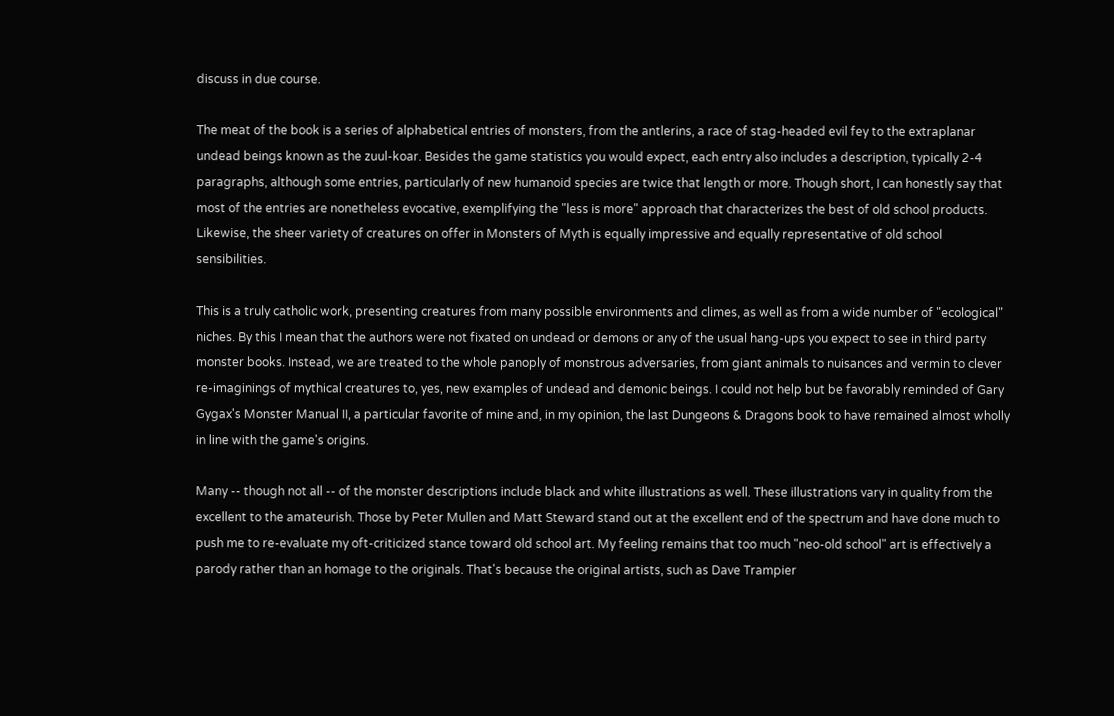discuss in due course.

The meat of the book is a series of alphabetical entries of monsters, from the antlerins, a race of stag-headed evil fey to the extraplanar undead beings known as the zuul-koar. Besides the game statistics you would expect, each entry also includes a description, typically 2-4 paragraphs, although some entries, particularly of new humanoid species are twice that length or more. Though short, I can honestly say that most of the entries are nonetheless evocative, exemplifying the "less is more" approach that characterizes the best of old school products. Likewise, the sheer variety of creatures on offer in Monsters of Myth is equally impressive and equally representative of old school sensibilities.

This is a truly catholic work, presenting creatures from many possible environments and climes, as well as from a wide number of "ecological" niches. By this I mean that the authors were not fixated on undead or demons or any of the usual hang-ups you expect to see in third party monster books. Instead, we are treated to the whole panoply of monstrous adversaries, from giant animals to nuisances and vermin to clever re-imaginings of mythical creatures to, yes, new examples of undead and demonic beings. I could not help but be favorably reminded of Gary Gygax's Monster Manual II, a particular favorite of mine and, in my opinion, the last Dungeons & Dragons book to have remained almost wholly in line with the game's origins.

Many -- though not all -- of the monster descriptions include black and white illustrations as well. These illustrations vary in quality from the excellent to the amateurish. Those by Peter Mullen and Matt Steward stand out at the excellent end of the spectrum and have done much to push me to re-evaluate my oft-criticized stance toward old school art. My feeling remains that too much "neo-old school" art is effectively a parody rather than an homage to the originals. That's because the original artists, such as Dave Trampier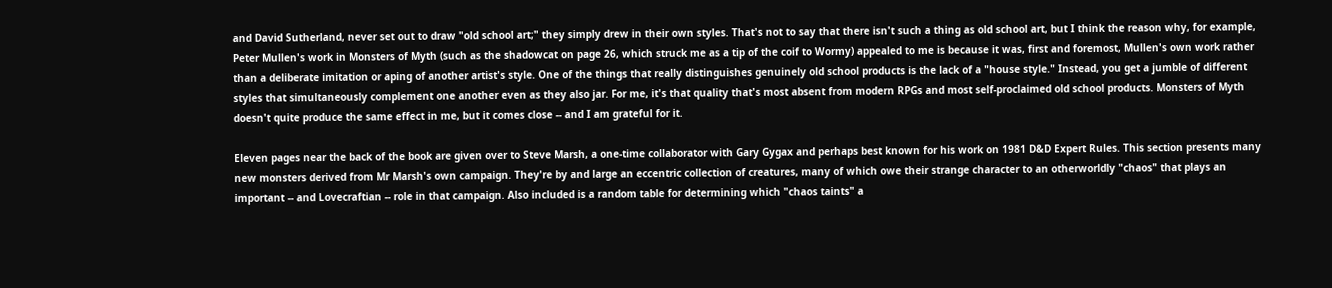and David Sutherland, never set out to draw "old school art;" they simply drew in their own styles. That's not to say that there isn't such a thing as old school art, but I think the reason why, for example, Peter Mullen's work in Monsters of Myth (such as the shadowcat on page 26, which struck me as a tip of the coif to Wormy) appealed to me is because it was, first and foremost, Mullen's own work rather than a deliberate imitation or aping of another artist's style. One of the things that really distinguishes genuinely old school products is the lack of a "house style." Instead, you get a jumble of different styles that simultaneously complement one another even as they also jar. For me, it's that quality that's most absent from modern RPGs and most self-proclaimed old school products. Monsters of Myth doesn't quite produce the same effect in me, but it comes close -- and I am grateful for it.

Eleven pages near the back of the book are given over to Steve Marsh, a one-time collaborator with Gary Gygax and perhaps best known for his work on 1981 D&D Expert Rules. This section presents many new monsters derived from Mr Marsh's own campaign. They're by and large an eccentric collection of creatures, many of which owe their strange character to an otherworldly "chaos" that plays an important -- and Lovecraftian -- role in that campaign. Also included is a random table for determining which "chaos taints" a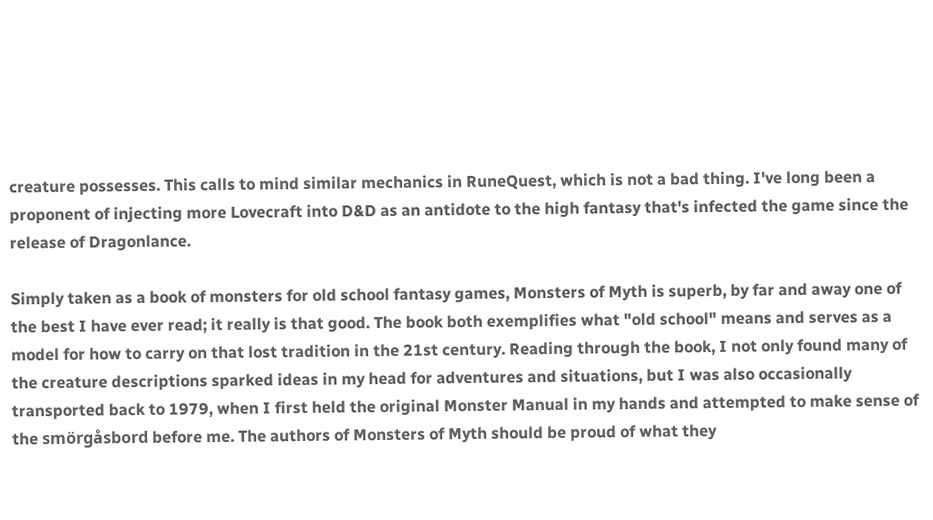creature possesses. This calls to mind similar mechanics in RuneQuest, which is not a bad thing. I've long been a proponent of injecting more Lovecraft into D&D as an antidote to the high fantasy that's infected the game since the release of Dragonlance.

Simply taken as a book of monsters for old school fantasy games, Monsters of Myth is superb, by far and away one of the best I have ever read; it really is that good. The book both exemplifies what "old school" means and serves as a model for how to carry on that lost tradition in the 21st century. Reading through the book, I not only found many of the creature descriptions sparked ideas in my head for adventures and situations, but I was also occasionally transported back to 1979, when I first held the original Monster Manual in my hands and attempted to make sense of the smörgåsbord before me. The authors of Monsters of Myth should be proud of what they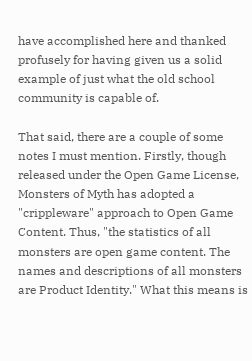have accomplished here and thanked profusely for having given us a solid example of just what the old school community is capable of.

That said, there are a couple of some notes I must mention. Firstly, though released under the Open Game License, Monsters of Myth has adopted a "crippleware" approach to Open Game Content. Thus, "the statistics of all monsters are open game content. The names and descriptions of all monsters are Product Identity." What this means is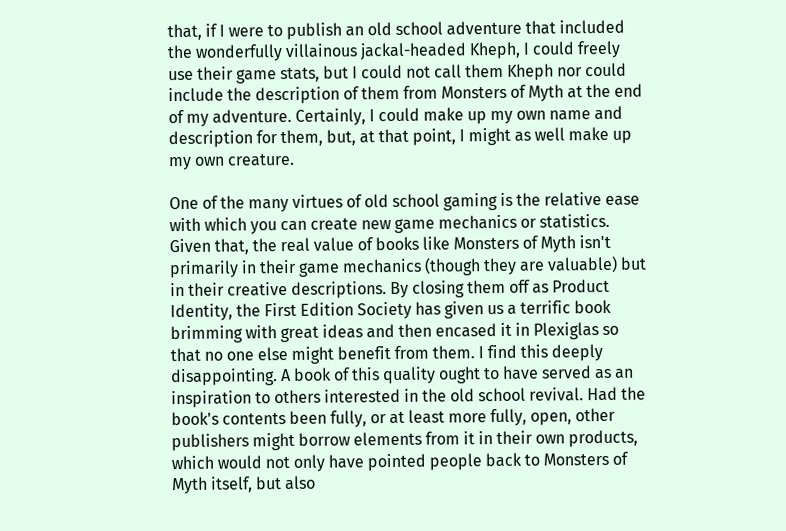that, if I were to publish an old school adventure that included the wonderfully villainous jackal-headed Kheph, I could freely use their game stats, but I could not call them Kheph nor could include the description of them from Monsters of Myth at the end of my adventure. Certainly, I could make up my own name and description for them, but, at that point, I might as well make up my own creature.

One of the many virtues of old school gaming is the relative ease with which you can create new game mechanics or statistics. Given that, the real value of books like Monsters of Myth isn't primarily in their game mechanics (though they are valuable) but in their creative descriptions. By closing them off as Product Identity, the First Edition Society has given us a terrific book brimming with great ideas and then encased it in Plexiglas so that no one else might benefit from them. I find this deeply disappointing. A book of this quality ought to have served as an inspiration to others interested in the old school revival. Had the book's contents been fully, or at least more fully, open, other publishers might borrow elements from it in their own products, which would not only have pointed people back to Monsters of Myth itself, but also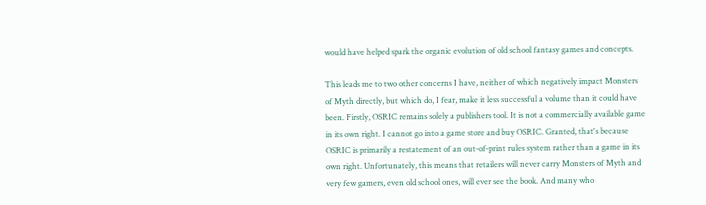would have helped spark the organic evolution of old school fantasy games and concepts.

This leads me to two other concerns I have, neither of which negatively impact Monsters of Myth directly, but which do, I fear, make it less successful a volume than it could have been. Firstly, OSRIC remains solely a publishers tool. It is not a commercially available game in its own right. I cannot go into a game store and buy OSRIC. Granted, that's because OSRIC is primarily a restatement of an out-of-print rules system rather than a game in its own right. Unfortunately, this means that retailers will never carry Monsters of Myth and very few gamers, even old school ones, will ever see the book. And many who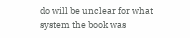do will be unclear for what system the book was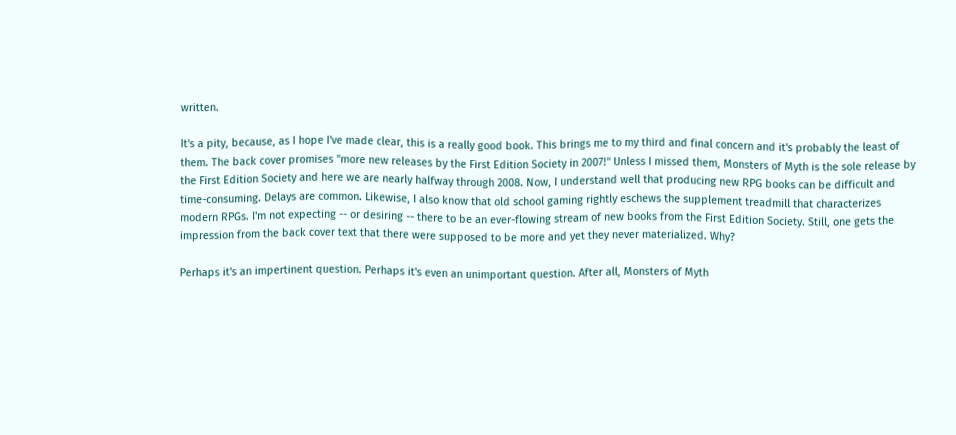written.

It's a pity, because, as I hope I've made clear, this is a really good book. This brings me to my third and final concern and it's probably the least of them. The back cover promises "more new releases by the First Edition Society in 2007!" Unless I missed them, Monsters of Myth is the sole release by the First Edition Society and here we are nearly halfway through 2008. Now, I understand well that producing new RPG books can be difficult and time-consuming. Delays are common. Likewise, I also know that old school gaming rightly eschews the supplement treadmill that characterizes modern RPGs. I'm not expecting -- or desiring -- there to be an ever-flowing stream of new books from the First Edition Society. Still, one gets the impression from the back cover text that there were supposed to be more and yet they never materialized. Why?

Perhaps it's an impertinent question. Perhaps it's even an unimportant question. After all, Monsters of Myth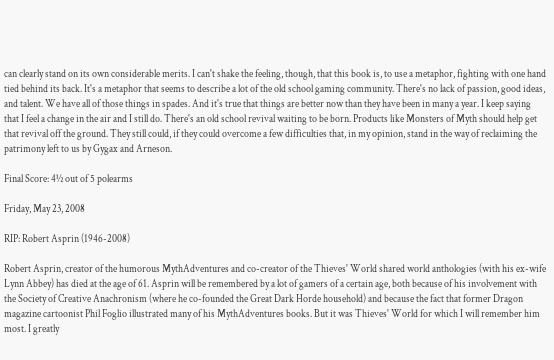can clearly stand on its own considerable merits. I can't shake the feeling, though, that this book is, to use a metaphor, fighting with one hand tied behind its back. It's a metaphor that seems to describe a lot of the old school gaming community. There's no lack of passion, good ideas, and talent. We have all of those things in spades. And it's true that things are better now than they have been in many a year. I keep saying that I feel a change in the air and I still do. There's an old school revival waiting to be born. Products like Monsters of Myth should help get that revival off the ground. They still could, if they could overcome a few difficulties that, in my opinion, stand in the way of reclaiming the patrimony left to us by Gygax and Arneson.

Final Score: 4½ out of 5 polearms

Friday, May 23, 2008

RIP: Robert Asprin (1946-2008)

Robert Asprin, creator of the humorous MythAdventures and co-creator of the Thieves' World shared world anthologies (with his ex-wife Lynn Abbey) has died at the age of 61. Asprin will be remembered by a lot of gamers of a certain age, both because of his involvement with the Society of Creative Anachronism (where he co-founded the Great Dark Horde household) and because the fact that former Dragon magazine cartoonist Phil Foglio illustrated many of his MythAdventures books. But it was Thieves' World for which I will remember him most. I greatly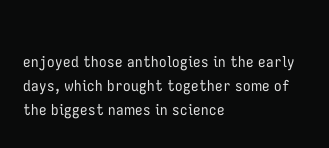enjoyed those anthologies in the early days, which brought together some of the biggest names in science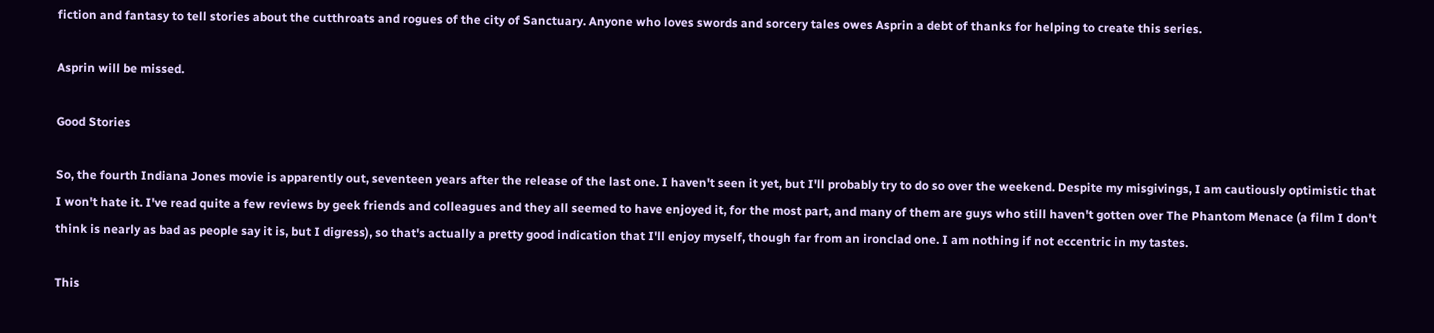fiction and fantasy to tell stories about the cutthroats and rogues of the city of Sanctuary. Anyone who loves swords and sorcery tales owes Asprin a debt of thanks for helping to create this series.

Asprin will be missed.

Good Stories

So, the fourth Indiana Jones movie is apparently out, seventeen years after the release of the last one. I haven't seen it yet, but I'll probably try to do so over the weekend. Despite my misgivings, I am cautiously optimistic that I won't hate it. I've read quite a few reviews by geek friends and colleagues and they all seemed to have enjoyed it, for the most part, and many of them are guys who still haven't gotten over The Phantom Menace (a film I don't think is nearly as bad as people say it is, but I digress), so that's actually a pretty good indication that I'll enjoy myself, though far from an ironclad one. I am nothing if not eccentric in my tastes.

This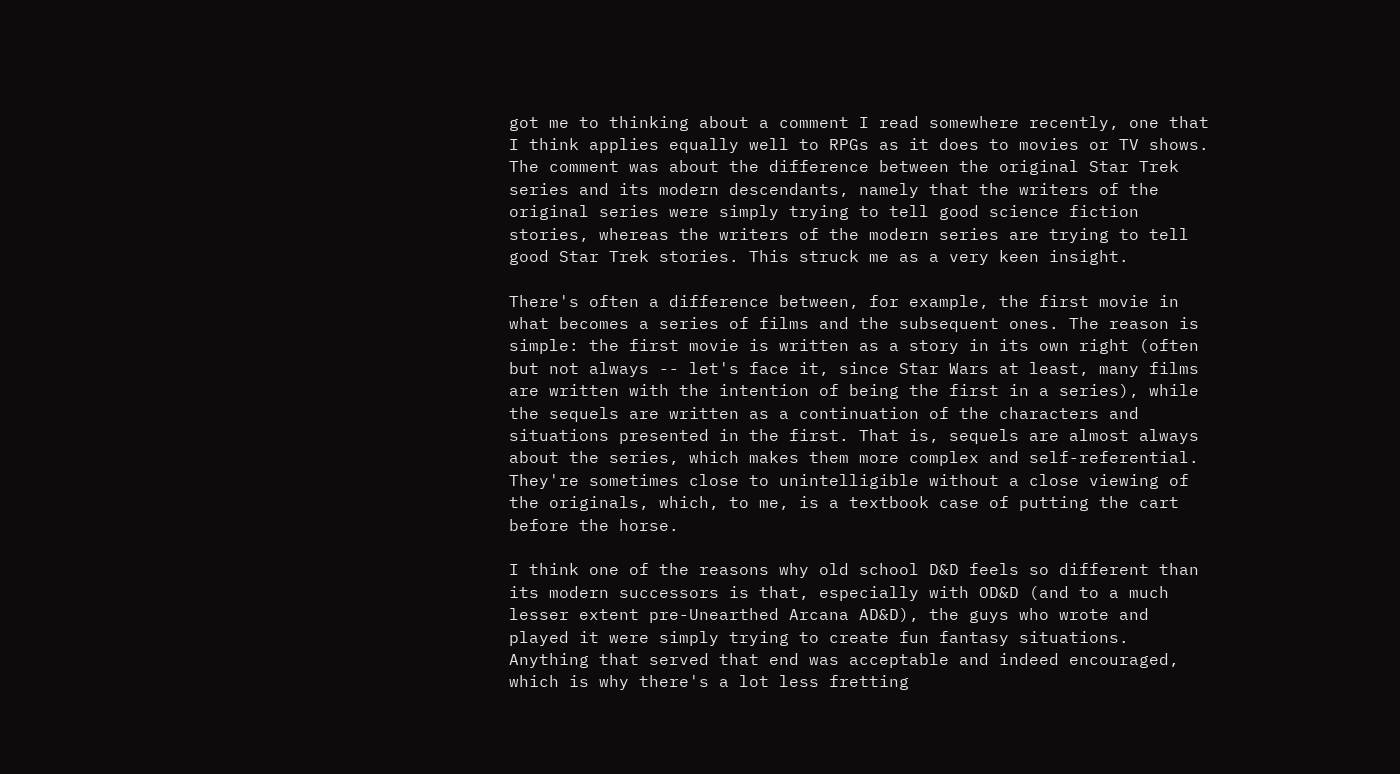got me to thinking about a comment I read somewhere recently, one that I think applies equally well to RPGs as it does to movies or TV shows. The comment was about the difference between the original Star Trek series and its modern descendants, namely that the writers of the original series were simply trying to tell good science fiction stories, whereas the writers of the modern series are trying to tell good Star Trek stories. This struck me as a very keen insight.

There's often a difference between, for example, the first movie in what becomes a series of films and the subsequent ones. The reason is simple: the first movie is written as a story in its own right (often but not always -- let's face it, since Star Wars at least, many films are written with the intention of being the first in a series), while the sequels are written as a continuation of the characters and situations presented in the first. That is, sequels are almost always about the series, which makes them more complex and self-referential. They're sometimes close to unintelligible without a close viewing of the originals, which, to me, is a textbook case of putting the cart before the horse.

I think one of the reasons why old school D&D feels so different than its modern successors is that, especially with OD&D (and to a much lesser extent pre-Unearthed Arcana AD&D), the guys who wrote and played it were simply trying to create fun fantasy situations. Anything that served that end was acceptable and indeed encouraged, which is why there's a lot less fretting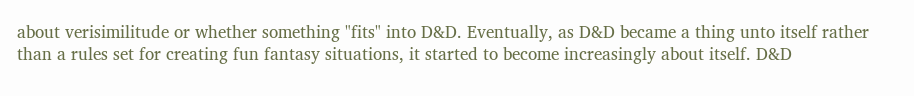about verisimilitude or whether something "fits" into D&D. Eventually, as D&D became a thing unto itself rather than a rules set for creating fun fantasy situations, it started to become increasingly about itself. D&D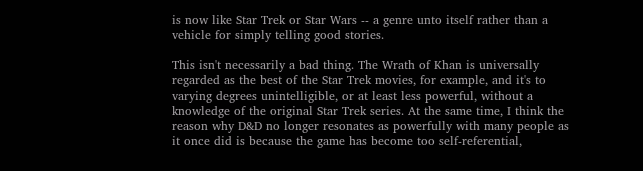is now like Star Trek or Star Wars -- a genre unto itself rather than a vehicle for simply telling good stories.

This isn't necessarily a bad thing. The Wrath of Khan is universally regarded as the best of the Star Trek movies, for example, and it's to varying degrees unintelligible, or at least less powerful, without a knowledge of the original Star Trek series. At the same time, I think the reason why D&D no longer resonates as powerfully with many people as it once did is because the game has become too self-referential,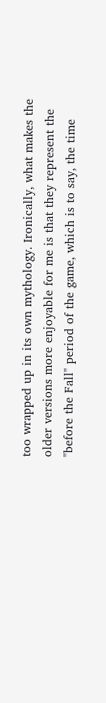too wrapped up in its own mythology. Ironically, what makes the older versions more enjoyable for me is that they represent the "before the Fall" period of the game, which is to say, the time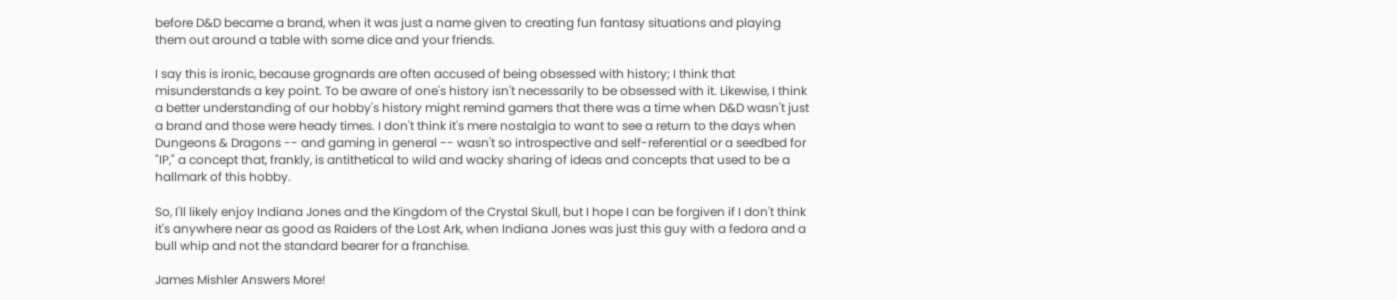before D&D became a brand, when it was just a name given to creating fun fantasy situations and playing them out around a table with some dice and your friends.

I say this is ironic, because grognards are often accused of being obsessed with history; I think that misunderstands a key point. To be aware of one's history isn't necessarily to be obsessed with it. Likewise, I think a better understanding of our hobby's history might remind gamers that there was a time when D&D wasn't just a brand and those were heady times. I don't think it's mere nostalgia to want to see a return to the days when Dungeons & Dragons -- and gaming in general -- wasn't so introspective and self-referential or a seedbed for "IP," a concept that, frankly, is antithetical to wild and wacky sharing of ideas and concepts that used to be a hallmark of this hobby.

So, I'll likely enjoy Indiana Jones and the Kingdom of the Crystal Skull, but I hope I can be forgiven if I don't think it's anywhere near as good as Raiders of the Lost Ark, when Indiana Jones was just this guy with a fedora and a bull whip and not the standard bearer for a franchise.

James Mishler Answers More!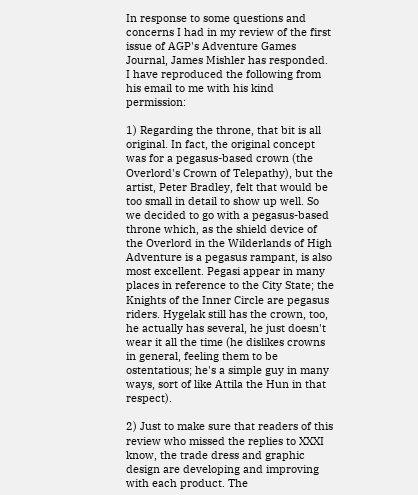In response to some questions and concerns I had in my review of the first issue of AGP's Adventure Games Journal, James Mishler has responded. I have reproduced the following from his email to me with his kind permission:

1) Regarding the throne, that bit is all original. In fact, the original concept was for a pegasus-based crown (the Overlord's Crown of Telepathy), but the artist, Peter Bradley, felt that would be too small in detail to show up well. So we decided to go with a pegasus-based throne which, as the shield device of the Overlord in the Wilderlands of High Adventure is a pegasus rampant, is also most excellent. Pegasi appear in many places in reference to the City State; the Knights of the Inner Circle are pegasus riders. Hygelak still has the crown, too, he actually has several, he just doesn't wear it all the time (he dislikes crowns in general, feeling them to be ostentatious; he's a simple guy in many ways, sort of like Attila the Hun in that respect).

2) Just to make sure that readers of this review who missed the replies to XXXI know, the trade dress and graphic design are developing and improving with each product. The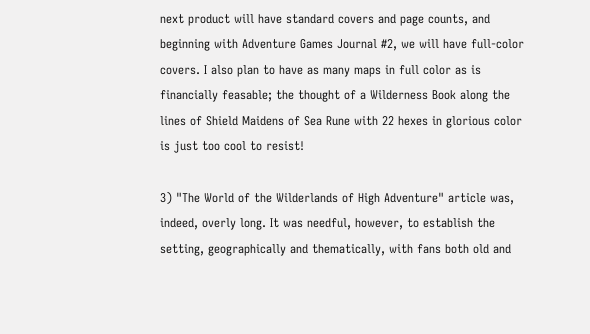next product will have standard covers and page counts, and beginning with Adventure Games Journal #2, we will have full-color covers. I also plan to have as many maps in full color as is financially feasable; the thought of a Wilderness Book along the lines of Shield Maidens of Sea Rune with 22 hexes in glorious color is just too cool to resist!

3) "The World of the Wilderlands of High Adventure" article was, indeed, overly long. It was needful, however, to establish the setting, geographically and thematically, with fans both old and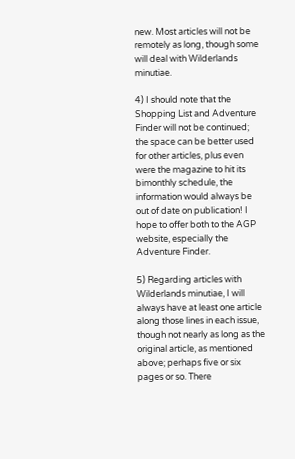new. Most articles will not be remotely as long, though some will deal with Wilderlands minutiae.

4) I should note that the Shopping List and Adventure Finder will not be continued; the space can be better used for other articles, plus even were the magazine to hit its bimonthly schedule, the information would always be out of date on publication! I hope to offer both to the AGP website, especially the Adventure Finder.

5) Regarding articles with Wilderlands minutiae, I will always have at least one article along those lines in each issue, though not nearly as long as the original article, as mentioned above; perhaps five or six pages or so. There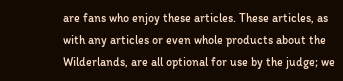are fans who enjoy these articles. These articles, as with any articles or even whole products about the Wilderlands, are all optional for use by the judge; we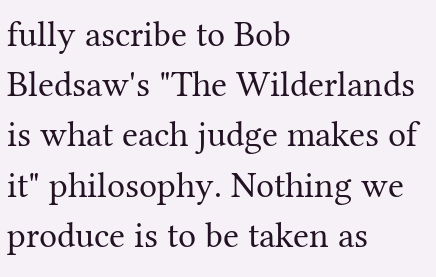fully ascribe to Bob Bledsaw's "The Wilderlands is what each judge makes of it" philosophy. Nothing we produce is to be taken as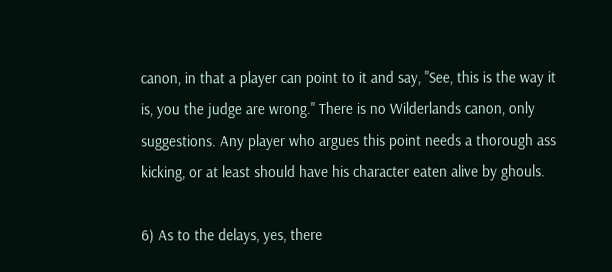canon, in that a player can point to it and say, "See, this is the way it is, you the judge are wrong." There is no Wilderlands canon, only suggestions. Any player who argues this point needs a thorough ass kicking, or at least should have his character eaten alive by ghouls.

6) As to the delays, yes, there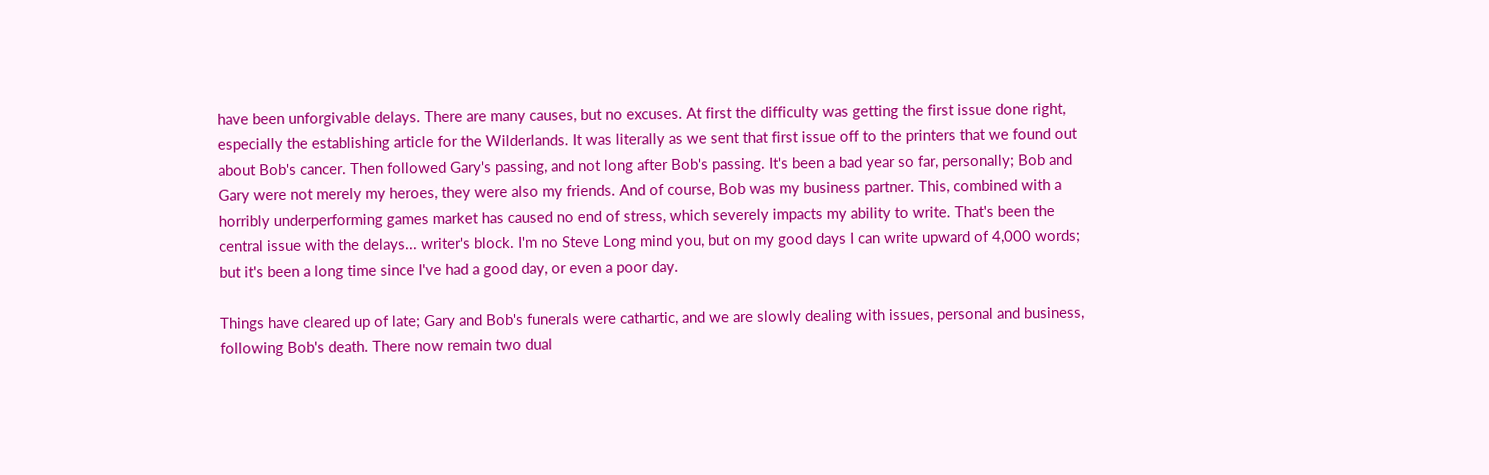have been unforgivable delays. There are many causes, but no excuses. At first the difficulty was getting the first issue done right, especially the establishing article for the Wilderlands. It was literally as we sent that first issue off to the printers that we found out about Bob's cancer. Then followed Gary's passing, and not long after Bob's passing. It's been a bad year so far, personally; Bob and Gary were not merely my heroes, they were also my friends. And of course, Bob was my business partner. This, combined with a horribly underperforming games market has caused no end of stress, which severely impacts my ability to write. That's been the central issue with the delays... writer's block. I'm no Steve Long mind you, but on my good days I can write upward of 4,000 words; but it's been a long time since I've had a good day, or even a poor day.

Things have cleared up of late; Gary and Bob's funerals were cathartic, and we are slowly dealing with issues, personal and business, following Bob's death. There now remain two dual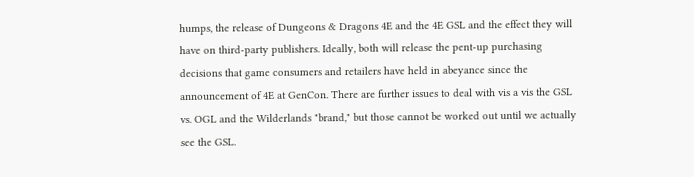humps, the release of Dungeons & Dragons 4E and the 4E GSL and the effect they will have on third-party publishers. Ideally, both will release the pent-up purchasing decisions that game consumers and retailers have held in abeyance since the announcement of 4E at GenCon. There are further issues to deal with vis a vis the GSL vs. OGL and the Wilderlands "brand," but those cannot be worked out until we actually see the GSL.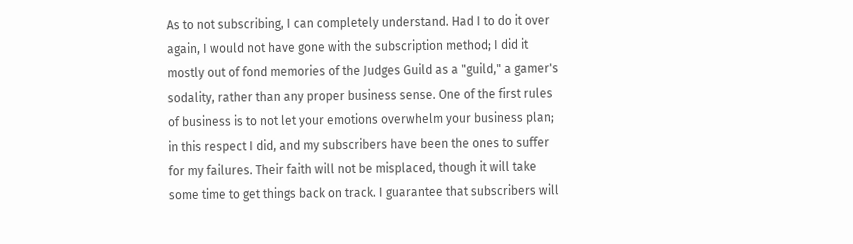As to not subscribing, I can completely understand. Had I to do it over again, I would not have gone with the subscription method; I did it mostly out of fond memories of the Judges Guild as a "guild," a gamer's sodality, rather than any proper business sense. One of the first rules of business is to not let your emotions overwhelm your business plan; in this respect I did, and my subscribers have been the ones to suffer for my failures. Their faith will not be misplaced, though it will take some time to get things back on track. I guarantee that subscribers will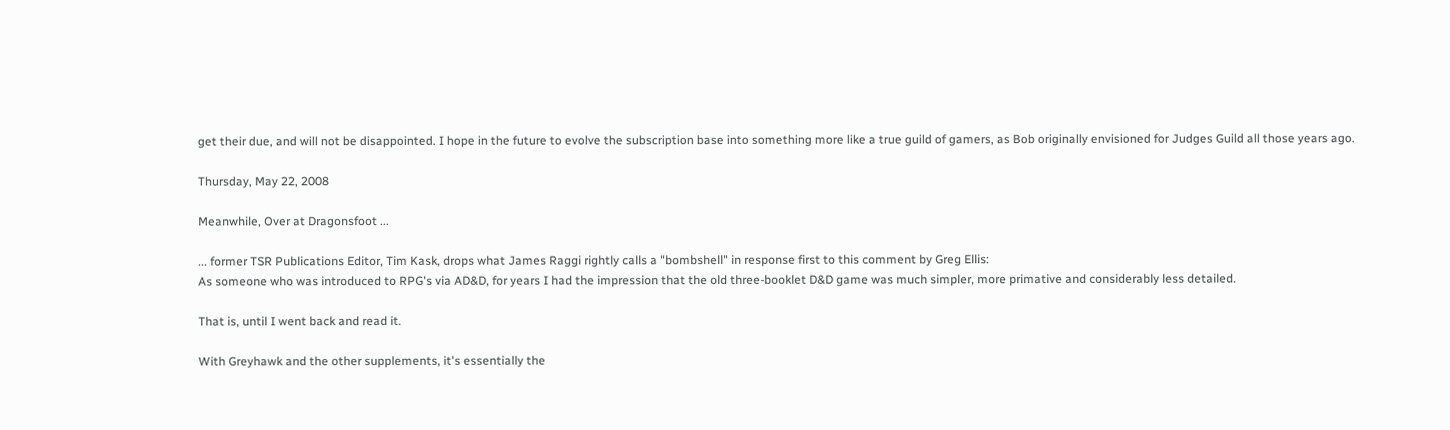get their due, and will not be disappointed. I hope in the future to evolve the subscription base into something more like a true guild of gamers, as Bob originally envisioned for Judges Guild all those years ago.

Thursday, May 22, 2008

Meanwhile, Over at Dragonsfoot ...

... former TSR Publications Editor, Tim Kask, drops what James Raggi rightly calls a "bombshell" in response first to this comment by Greg Ellis:
As someone who was introduced to RPG's via AD&D, for years I had the impression that the old three-booklet D&D game was much simpler, more primative and considerably less detailed.

That is, until I went back and read it.

With Greyhawk and the other supplements, it's essentially the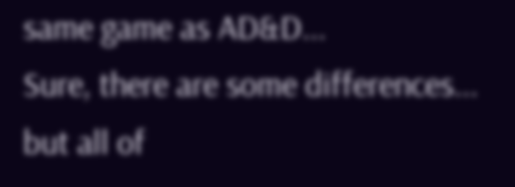same game as AD&D...
Sure, there are some differences... but all of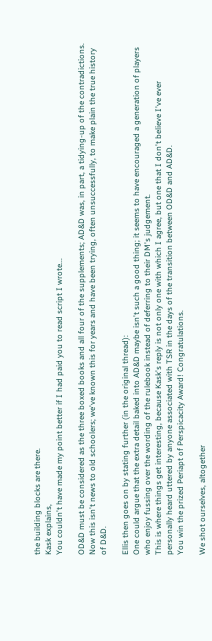the building blocks are there.
Kask explains,
You couldn't have made my point better if I had paid you to read script I wrote...

OD&D must be considered as the three boxed books and all four of the supplements; AD&D was, in part, a tidying-up of the contradictions.
Now this isn't news to old schoolers; we've known this for years and have been trying, often unsuccessfully, to make plain the true history of D&D.

Ellis then goes on by stating further (in the original thread):
One could argue that the extra detail baked into AD&D maybe isn't such a good thing; it seems to have encouraged a generation of players who enjoy fussing over the wording of the rulebook instead of deferring to their DM's judgement.
This is where things get interesting, because Kask's reply is not only one with which I agree, but one that I don't believe I've ever personally heard uttered by anyone associated with TSR in the days of the transition between OD&D and AD&D.
You win the prized Periapt of Perspicacity Award! Congratulations.

We shot ourselves, altogether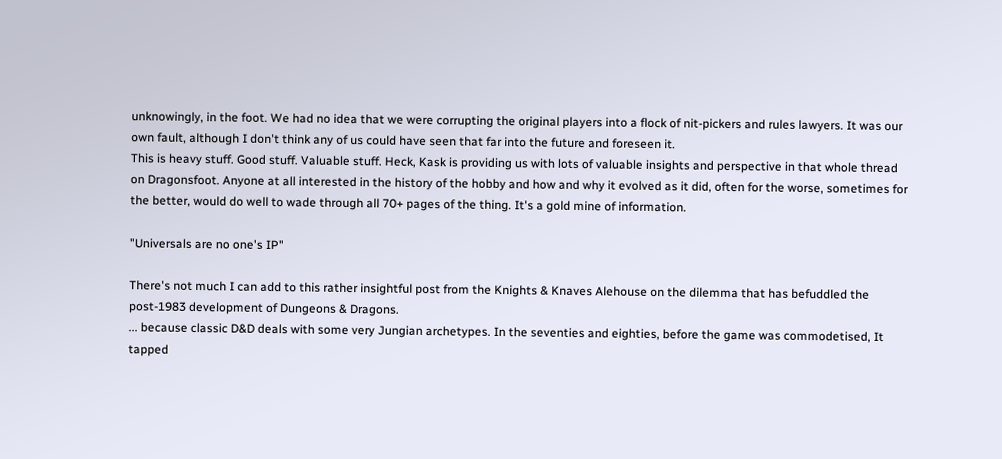unknowingly, in the foot. We had no idea that we were corrupting the original players into a flock of nit-pickers and rules lawyers. It was our own fault, although I don't think any of us could have seen that far into the future and foreseen it.
This is heavy stuff. Good stuff. Valuable stuff. Heck, Kask is providing us with lots of valuable insights and perspective in that whole thread on Dragonsfoot. Anyone at all interested in the history of the hobby and how and why it evolved as it did, often for the worse, sometimes for the better, would do well to wade through all 70+ pages of the thing. It's a gold mine of information.

"Universals are no one's IP"

There's not much I can add to this rather insightful post from the Knights & Knaves Alehouse on the dilemma that has befuddled the post-1983 development of Dungeons & Dragons.
... because classic D&D deals with some very Jungian archetypes. In the seventies and eighties, before the game was commodetised, It tapped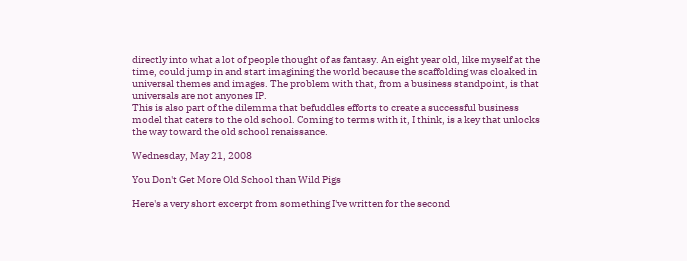directly into what a lot of people thought of as fantasy. An eight year old, like myself at the time, could jump in and start imagining the world because the scaffolding was cloaked in universal themes and images. The problem with that, from a business standpoint, is that universals are not anyones IP.
This is also part of the dilemma that befuddles efforts to create a successful business model that caters to the old school. Coming to terms with it, I think, is a key that unlocks the way toward the old school renaissance.

Wednesday, May 21, 2008

You Don't Get More Old School than Wild Pigs

Here's a very short excerpt from something I've written for the second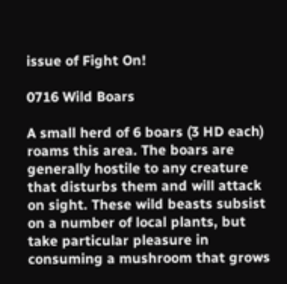issue of Fight On!

0716 Wild Boars

A small herd of 6 boars (3 HD each) roams this area. The boars are generally hostile to any creature that disturbs them and will attack on sight. These wild beasts subsist on a number of local plants, but take particular pleasure in consuming a mushroom that grows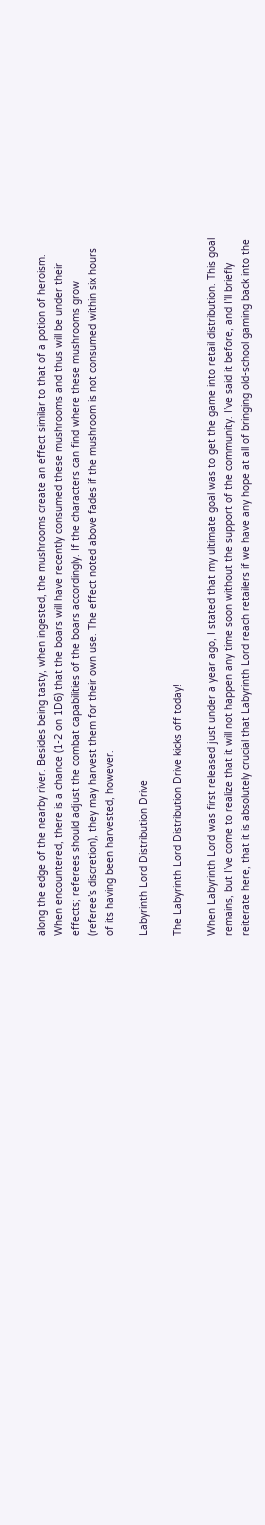along the edge of the nearby river. Besides being tasty, when ingested, the mushrooms create an effect similar to that of a potion of heroism. When encountered, there is a chance (1-2 on 1D6) that the boars will have recently consumed these mushrooms and thus will be under their effects; referees should adjust the combat capabilities of the boars accordingly. If the characters can find where these mushrooms grow (referee’s discretion), they may harvest them for their own use. The effect noted above fades if the mushroom is not consumed within six hours of its having been harvested, however.

Labyrinth Lord Distribution Drive

The Labyrinth Lord Distribution Drive kicks off today!

When Labyrinth Lord was first released just under a year ago, I stated that my ultimate goal was to get the game into retail distribution. This goal remains, but I’ve come to realize that it will not happen any time soon without the support of the community. I’ve said it before, and I’ll briefly reiterate here, that it is absolutely crucial that Labyrinth Lord reach retailers if we have any hope at all of bringing old-school gaming back into the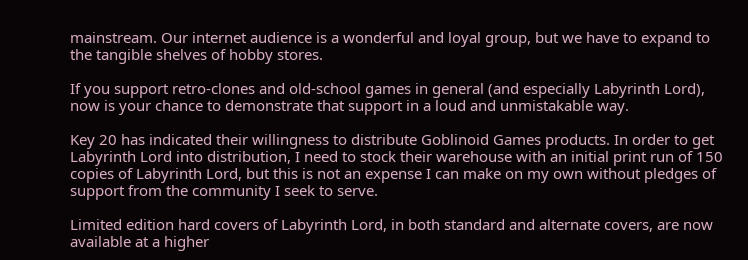mainstream. Our internet audience is a wonderful and loyal group, but we have to expand to the tangible shelves of hobby stores.

If you support retro-clones and old-school games in general (and especially Labyrinth Lord), now is your chance to demonstrate that support in a loud and unmistakable way.

Key 20 has indicated their willingness to distribute Goblinoid Games products. In order to get Labyrinth Lord into distribution, I need to stock their warehouse with an initial print run of 150 copies of Labyrinth Lord, but this is not an expense I can make on my own without pledges of support from the community I seek to serve.

Limited edition hard covers of Labyrinth Lord, in both standard and alternate covers, are now available at a higher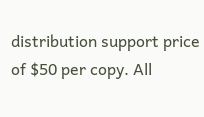distribution support price of $50 per copy. All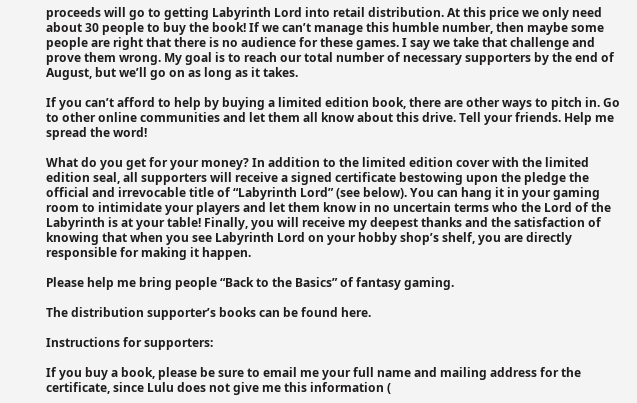proceeds will go to getting Labyrinth Lord into retail distribution. At this price we only need about 30 people to buy the book! If we can’t manage this humble number, then maybe some people are right that there is no audience for these games. I say we take that challenge and prove them wrong. My goal is to reach our total number of necessary supporters by the end of August, but we’ll go on as long as it takes.

If you can’t afford to help by buying a limited edition book, there are other ways to pitch in. Go to other online communities and let them all know about this drive. Tell your friends. Help me spread the word!

What do you get for your money? In addition to the limited edition cover with the limited edition seal, all supporters will receive a signed certificate bestowing upon the pledge the official and irrevocable title of “Labyrinth Lord” (see below). You can hang it in your gaming room to intimidate your players and let them know in no uncertain terms who the Lord of the Labyrinth is at your table! Finally, you will receive my deepest thanks and the satisfaction of knowing that when you see Labyrinth Lord on your hobby shop’s shelf, you are directly responsible for making it happen.

Please help me bring people “Back to the Basics” of fantasy gaming.

The distribution supporter’s books can be found here.

Instructions for supporters:

If you buy a book, please be sure to email me your full name and mailing address for the certificate, since Lulu does not give me this information (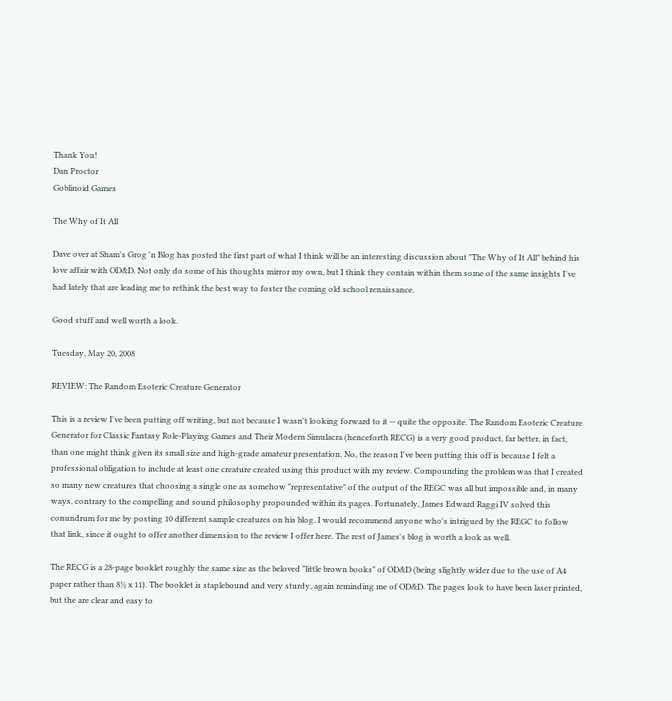Thank You!
Dan Proctor
Goblinoid Games

The Why of It All

Dave over at Sham's Grog 'n Blog has posted the first part of what I think will be an interesting discussion about "The Why of It All" behind his love affair with OD&D. Not only do some of his thoughts mirror my own, but I think they contain within them some of the same insights I've had lately that are leading me to rethink the best way to foster the coming old school renaissance.

Good stuff and well worth a look.

Tuesday, May 20, 2008

REVIEW: The Random Esoteric Creature Generator

This is a review I've been putting off writing, but not because I wasn't looking forward to it -- quite the opposite. The Random Esoteric Creature Generator for Classic Fantasy Role-Playing Games and Their Modern Simulacra (henceforth RECG) is a very good product, far better, in fact, than one might think given its small size and high-grade amateur presentation. No, the reason I've been putting this off is because I felt a professional obligation to include at least one creature created using this product with my review. Compounding the problem was that I created so many new creatures that choosing a single one as somehow "representative" of the output of the REGC was all but impossible and, in many ways, contrary to the compelling and sound philosophy propounded within its pages. Fortunately, James Edward Raggi IV solved this conundrum for me by posting 10 different sample creatures on his blog. I would recommend anyone who's intrigued by the REGC to follow that link, since it ought to offer another dimension to the review I offer here. The rest of James's blog is worth a look as well.

The RECG is a 28-page booklet roughly the same size as the beloved "little brown books" of OD&D (being slightly wider due to the use of A4 paper rather than 8½ x 11). The booklet is staplebound and very sturdy, again reminding me of OD&D. The pages look to have been laser printed, but the are clear and easy to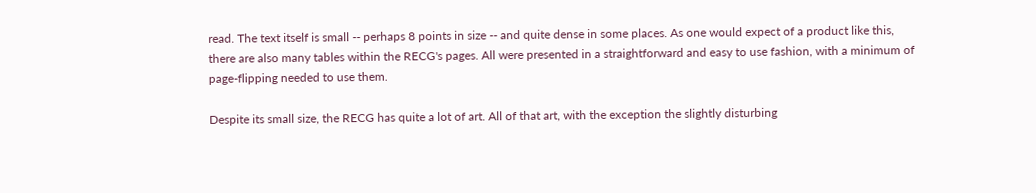read. The text itself is small -- perhaps 8 points in size -- and quite dense in some places. As one would expect of a product like this, there are also many tables within the RECG's pages. All were presented in a straightforward and easy to use fashion, with a minimum of page-flipping needed to use them.

Despite its small size, the RECG has quite a lot of art. All of that art, with the exception the slightly disturbing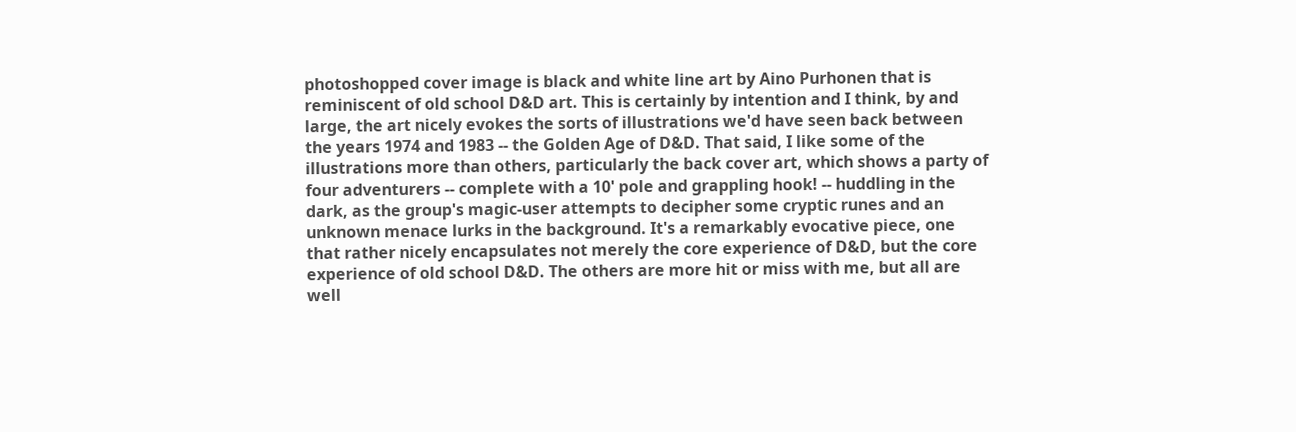photoshopped cover image is black and white line art by Aino Purhonen that is reminiscent of old school D&D art. This is certainly by intention and I think, by and large, the art nicely evokes the sorts of illustrations we'd have seen back between the years 1974 and 1983 -- the Golden Age of D&D. That said, I like some of the illustrations more than others, particularly the back cover art, which shows a party of four adventurers -- complete with a 10' pole and grappling hook! -- huddling in the dark, as the group's magic-user attempts to decipher some cryptic runes and an unknown menace lurks in the background. It's a remarkably evocative piece, one that rather nicely encapsulates not merely the core experience of D&D, but the core experience of old school D&D. The others are more hit or miss with me, but all are well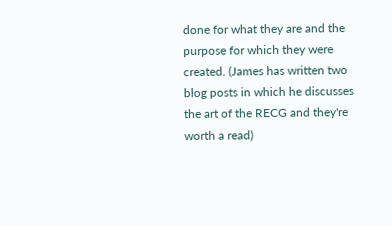done for what they are and the purpose for which they were created. (James has written two blog posts in which he discusses the art of the RECG and they're worth a read)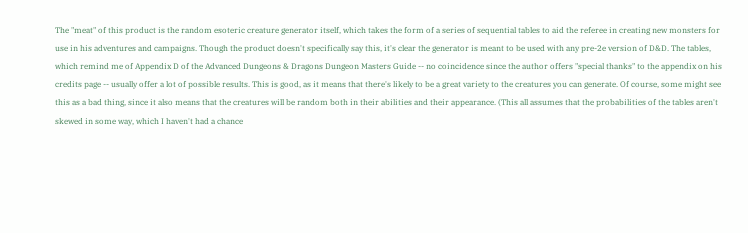The "meat" of this product is the random esoteric creature generator itself, which takes the form of a series of sequential tables to aid the referee in creating new monsters for use in his adventures and campaigns. Though the product doesn't specifically say this, it's clear the generator is meant to be used with any pre-2e version of D&D. The tables, which remind me of Appendix D of the Advanced Dungeons & Dragons Dungeon Masters Guide -- no coincidence since the author offers "special thanks" to the appendix on his credits page -- usually offer a lot of possible results. This is good, as it means that there's likely to be a great variety to the creatures you can generate. Of course, some might see this as a bad thing, since it also means that the creatures will be random both in their abilities and their appearance. (This all assumes that the probabilities of the tables aren't skewed in some way, which I haven't had a chance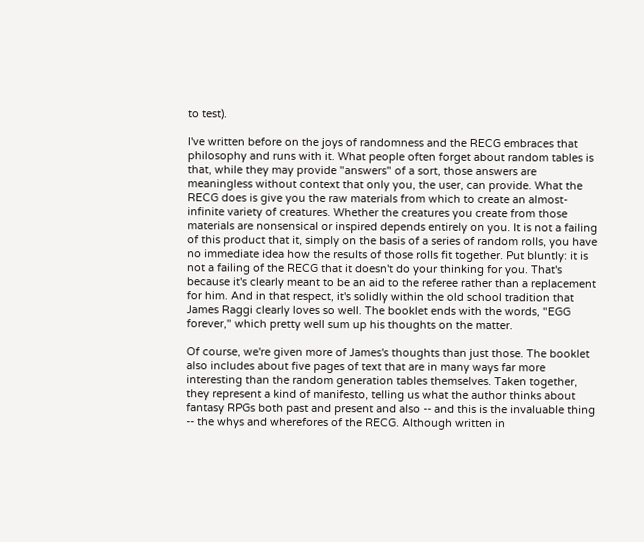to test).

I've written before on the joys of randomness and the RECG embraces that philosophy and runs with it. What people often forget about random tables is that, while they may provide "answers" of a sort, those answers are meaningless without context that only you, the user, can provide. What the RECG does is give you the raw materials from which to create an almost-infinite variety of creatures. Whether the creatures you create from those materials are nonsensical or inspired depends entirely on you. It is not a failing of this product that it, simply on the basis of a series of random rolls, you have no immediate idea how the results of those rolls fit together. Put bluntly: it is not a failing of the RECG that it doesn't do your thinking for you. That's because it's clearly meant to be an aid to the referee rather than a replacement for him. And in that respect, it's solidly within the old school tradition that James Raggi clearly loves so well. The booklet ends with the words, "EGG forever," which pretty well sum up his thoughts on the matter.

Of course, we're given more of James's thoughts than just those. The booklet also includes about five pages of text that are in many ways far more interesting than the random generation tables themselves. Taken together, they represent a kind of manifesto, telling us what the author thinks about fantasy RPGs both past and present and also -- and this is the invaluable thing -- the whys and wherefores of the RECG. Although written in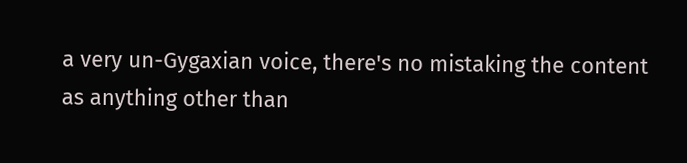a very un-Gygaxian voice, there's no mistaking the content as anything other than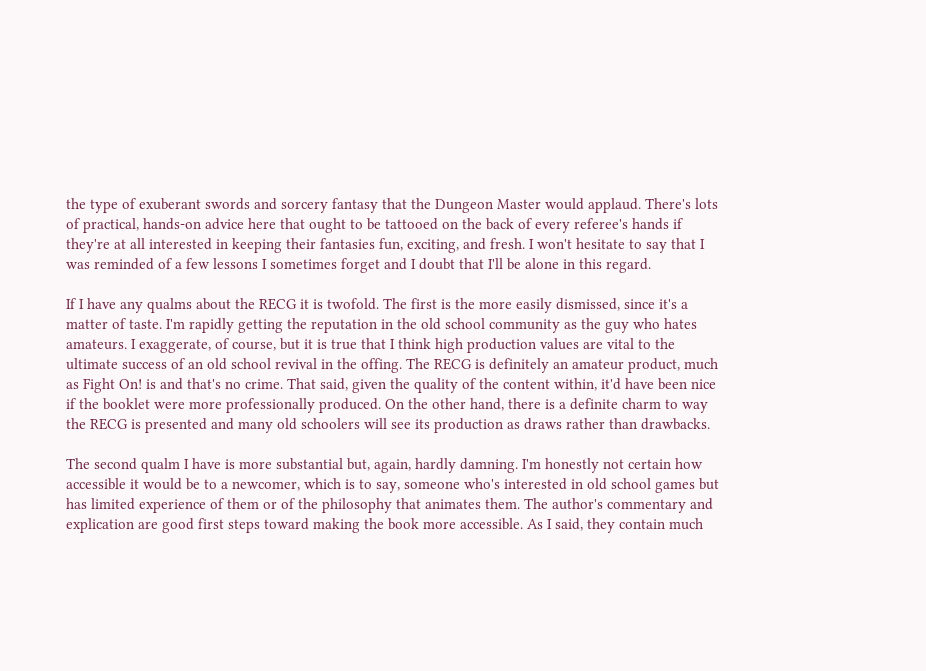the type of exuberant swords and sorcery fantasy that the Dungeon Master would applaud. There's lots of practical, hands-on advice here that ought to be tattooed on the back of every referee's hands if they're at all interested in keeping their fantasies fun, exciting, and fresh. I won't hesitate to say that I was reminded of a few lessons I sometimes forget and I doubt that I'll be alone in this regard.

If I have any qualms about the RECG it is twofold. The first is the more easily dismissed, since it's a matter of taste. I'm rapidly getting the reputation in the old school community as the guy who hates amateurs. I exaggerate, of course, but it is true that I think high production values are vital to the ultimate success of an old school revival in the offing. The RECG is definitely an amateur product, much as Fight On! is and that's no crime. That said, given the quality of the content within, it'd have been nice if the booklet were more professionally produced. On the other hand, there is a definite charm to way the RECG is presented and many old schoolers will see its production as draws rather than drawbacks.

The second qualm I have is more substantial but, again, hardly damning. I'm honestly not certain how accessible it would be to a newcomer, which is to say, someone who's interested in old school games but has limited experience of them or of the philosophy that animates them. The author's commentary and explication are good first steps toward making the book more accessible. As I said, they contain much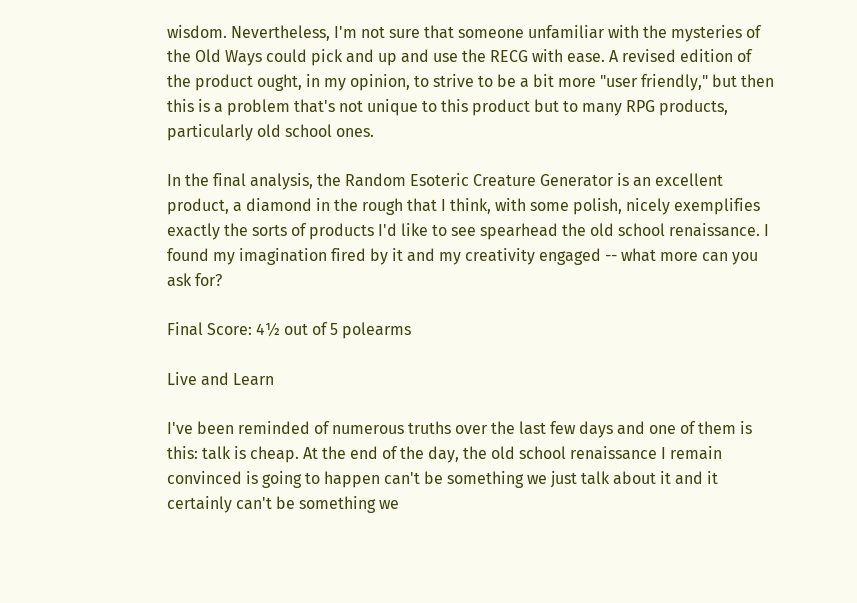wisdom. Nevertheless, I'm not sure that someone unfamiliar with the mysteries of the Old Ways could pick and up and use the RECG with ease. A revised edition of the product ought, in my opinion, to strive to be a bit more "user friendly," but then this is a problem that's not unique to this product but to many RPG products, particularly old school ones.

In the final analysis, the Random Esoteric Creature Generator is an excellent product, a diamond in the rough that I think, with some polish, nicely exemplifies exactly the sorts of products I'd like to see spearhead the old school renaissance. I found my imagination fired by it and my creativity engaged -- what more can you ask for?

Final Score: 4½ out of 5 polearms

Live and Learn

I've been reminded of numerous truths over the last few days and one of them is this: talk is cheap. At the end of the day, the old school renaissance I remain convinced is going to happen can't be something we just talk about it and it certainly can't be something we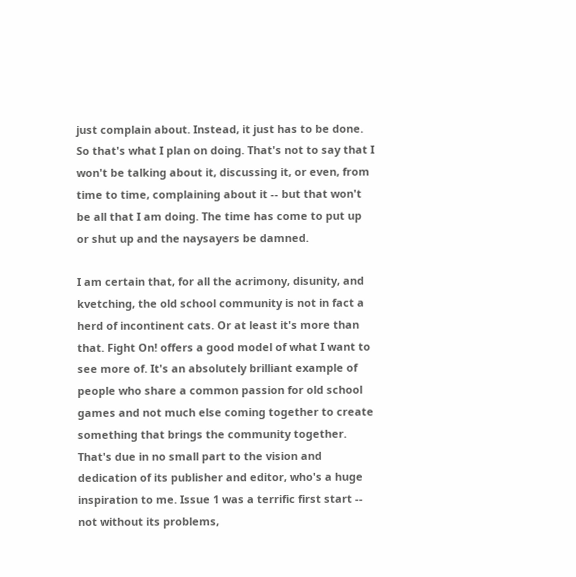just complain about. Instead, it just has to be done. So that's what I plan on doing. That's not to say that I won't be talking about it, discussing it, or even, from time to time, complaining about it -- but that won't be all that I am doing. The time has come to put up or shut up and the naysayers be damned.

I am certain that, for all the acrimony, disunity, and kvetching, the old school community is not in fact a herd of incontinent cats. Or at least it's more than that. Fight On! offers a good model of what I want to see more of. It's an absolutely brilliant example of people who share a common passion for old school games and not much else coming together to create something that brings the community together. That's due in no small part to the vision and dedication of its publisher and editor, who's a huge inspiration to me. Issue 1 was a terrific first start -- not without its problems,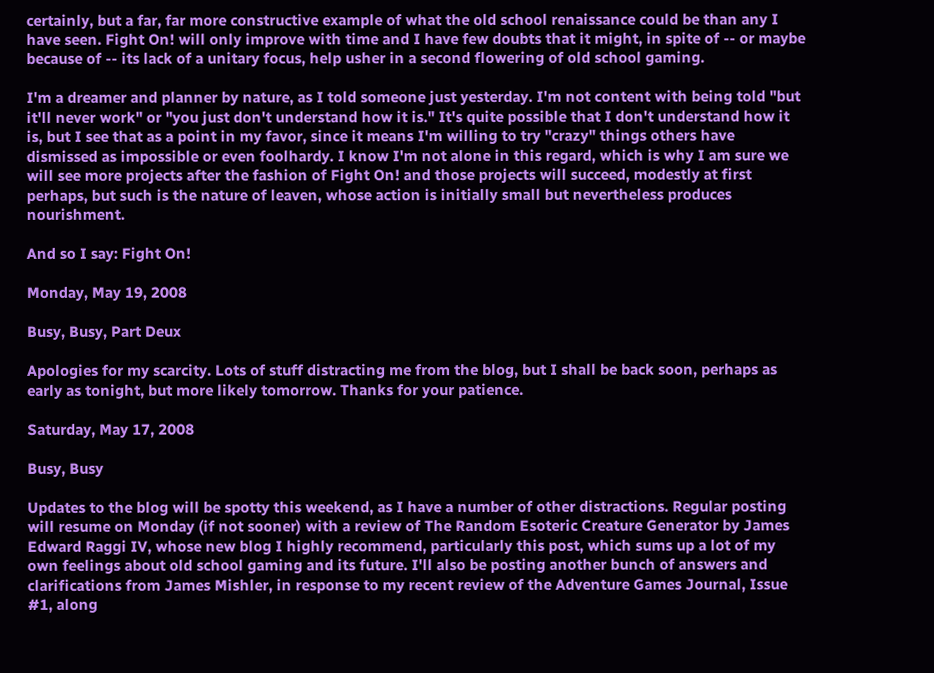certainly, but a far, far more constructive example of what the old school renaissance could be than any I have seen. Fight On! will only improve with time and I have few doubts that it might, in spite of -- or maybe because of -- its lack of a unitary focus, help usher in a second flowering of old school gaming.

I'm a dreamer and planner by nature, as I told someone just yesterday. I'm not content with being told "but it'll never work" or "you just don't understand how it is." It's quite possible that I don't understand how it is, but I see that as a point in my favor, since it means I'm willing to try "crazy" things others have dismissed as impossible or even foolhardy. I know I'm not alone in this regard, which is why I am sure we will see more projects after the fashion of Fight On! and those projects will succeed, modestly at first perhaps, but such is the nature of leaven, whose action is initially small but nevertheless produces nourishment.

And so I say: Fight On!

Monday, May 19, 2008

Busy, Busy, Part Deux

Apologies for my scarcity. Lots of stuff distracting me from the blog, but I shall be back soon, perhaps as early as tonight, but more likely tomorrow. Thanks for your patience.

Saturday, May 17, 2008

Busy, Busy

Updates to the blog will be spotty this weekend, as I have a number of other distractions. Regular posting will resume on Monday (if not sooner) with a review of The Random Esoteric Creature Generator by James Edward Raggi IV, whose new blog I highly recommend, particularly this post, which sums up a lot of my own feelings about old school gaming and its future. I'll also be posting another bunch of answers and clarifications from James Mishler, in response to my recent review of the Adventure Games Journal, Issue #1, along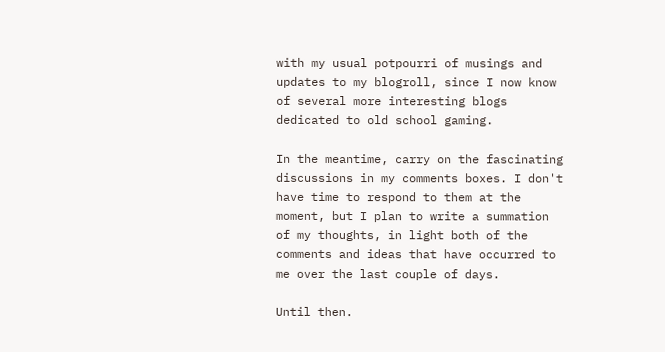with my usual potpourri of musings and updates to my blogroll, since I now know of several more interesting blogs dedicated to old school gaming.

In the meantime, carry on the fascinating discussions in my comments boxes. I don't have time to respond to them at the moment, but I plan to write a summation of my thoughts, in light both of the comments and ideas that have occurred to me over the last couple of days.

Until then.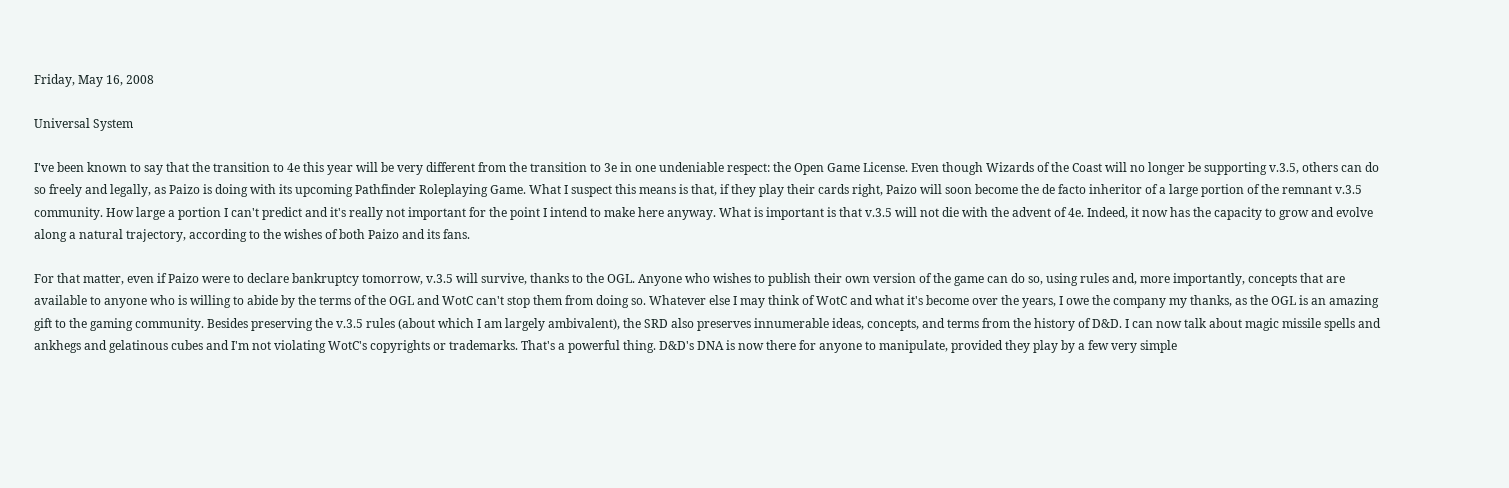Friday, May 16, 2008

Universal System

I've been known to say that the transition to 4e this year will be very different from the transition to 3e in one undeniable respect: the Open Game License. Even though Wizards of the Coast will no longer be supporting v.3.5, others can do so freely and legally, as Paizo is doing with its upcoming Pathfinder Roleplaying Game. What I suspect this means is that, if they play their cards right, Paizo will soon become the de facto inheritor of a large portion of the remnant v.3.5 community. How large a portion I can't predict and it's really not important for the point I intend to make here anyway. What is important is that v.3.5 will not die with the advent of 4e. Indeed, it now has the capacity to grow and evolve along a natural trajectory, according to the wishes of both Paizo and its fans.

For that matter, even if Paizo were to declare bankruptcy tomorrow, v.3.5 will survive, thanks to the OGL. Anyone who wishes to publish their own version of the game can do so, using rules and, more importantly, concepts that are available to anyone who is willing to abide by the terms of the OGL and WotC can't stop them from doing so. Whatever else I may think of WotC and what it's become over the years, I owe the company my thanks, as the OGL is an amazing gift to the gaming community. Besides preserving the v.3.5 rules (about which I am largely ambivalent), the SRD also preserves innumerable ideas, concepts, and terms from the history of D&D. I can now talk about magic missile spells and ankhegs and gelatinous cubes and I'm not violating WotC's copyrights or trademarks. That's a powerful thing. D&D's DNA is now there for anyone to manipulate, provided they play by a few very simple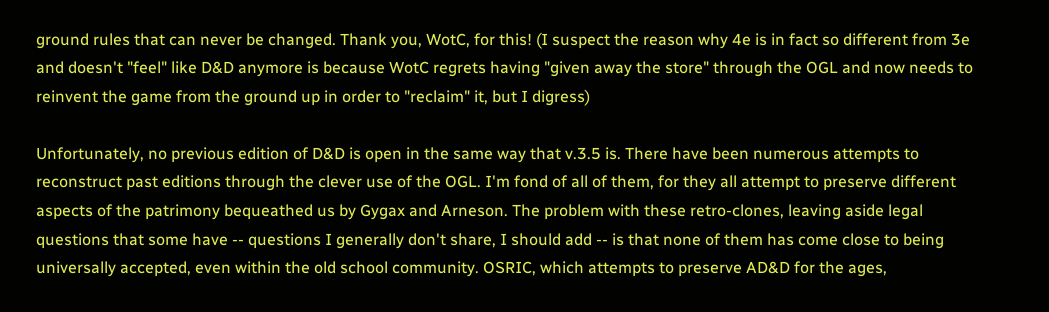ground rules that can never be changed. Thank you, WotC, for this! (I suspect the reason why 4e is in fact so different from 3e and doesn't "feel" like D&D anymore is because WotC regrets having "given away the store" through the OGL and now needs to reinvent the game from the ground up in order to "reclaim" it, but I digress)

Unfortunately, no previous edition of D&D is open in the same way that v.3.5 is. There have been numerous attempts to reconstruct past editions through the clever use of the OGL. I'm fond of all of them, for they all attempt to preserve different aspects of the patrimony bequeathed us by Gygax and Arneson. The problem with these retro-clones, leaving aside legal questions that some have -- questions I generally don't share, I should add -- is that none of them has come close to being universally accepted, even within the old school community. OSRIC, which attempts to preserve AD&D for the ages,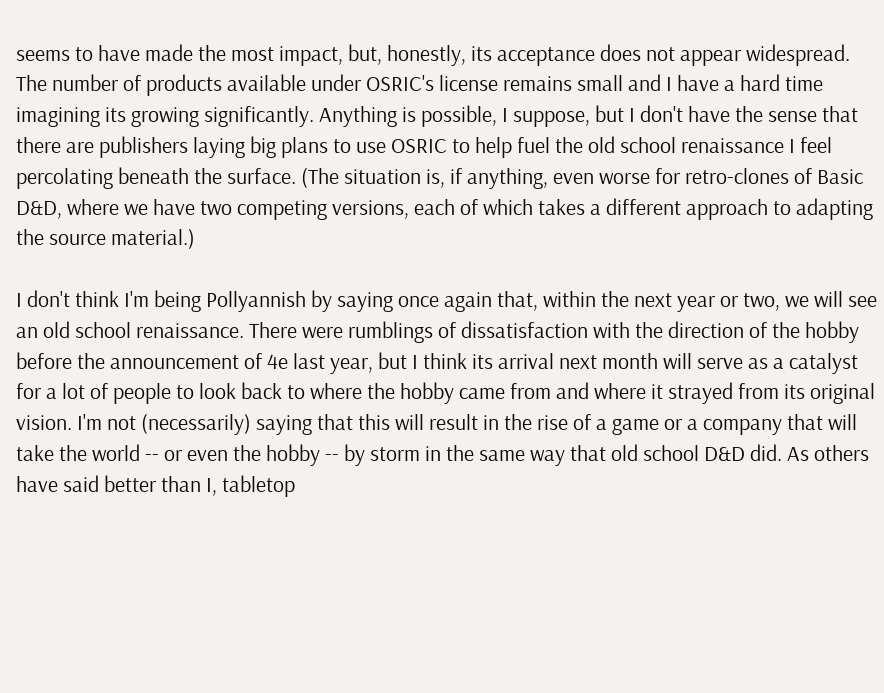seems to have made the most impact, but, honestly, its acceptance does not appear widespread. The number of products available under OSRIC's license remains small and I have a hard time imagining its growing significantly. Anything is possible, I suppose, but I don't have the sense that there are publishers laying big plans to use OSRIC to help fuel the old school renaissance I feel percolating beneath the surface. (The situation is, if anything, even worse for retro-clones of Basic D&D, where we have two competing versions, each of which takes a different approach to adapting the source material.)

I don't think I'm being Pollyannish by saying once again that, within the next year or two, we will see an old school renaissance. There were rumblings of dissatisfaction with the direction of the hobby before the announcement of 4e last year, but I think its arrival next month will serve as a catalyst for a lot of people to look back to where the hobby came from and where it strayed from its original vision. I'm not (necessarily) saying that this will result in the rise of a game or a company that will take the world -- or even the hobby -- by storm in the same way that old school D&D did. As others have said better than I, tabletop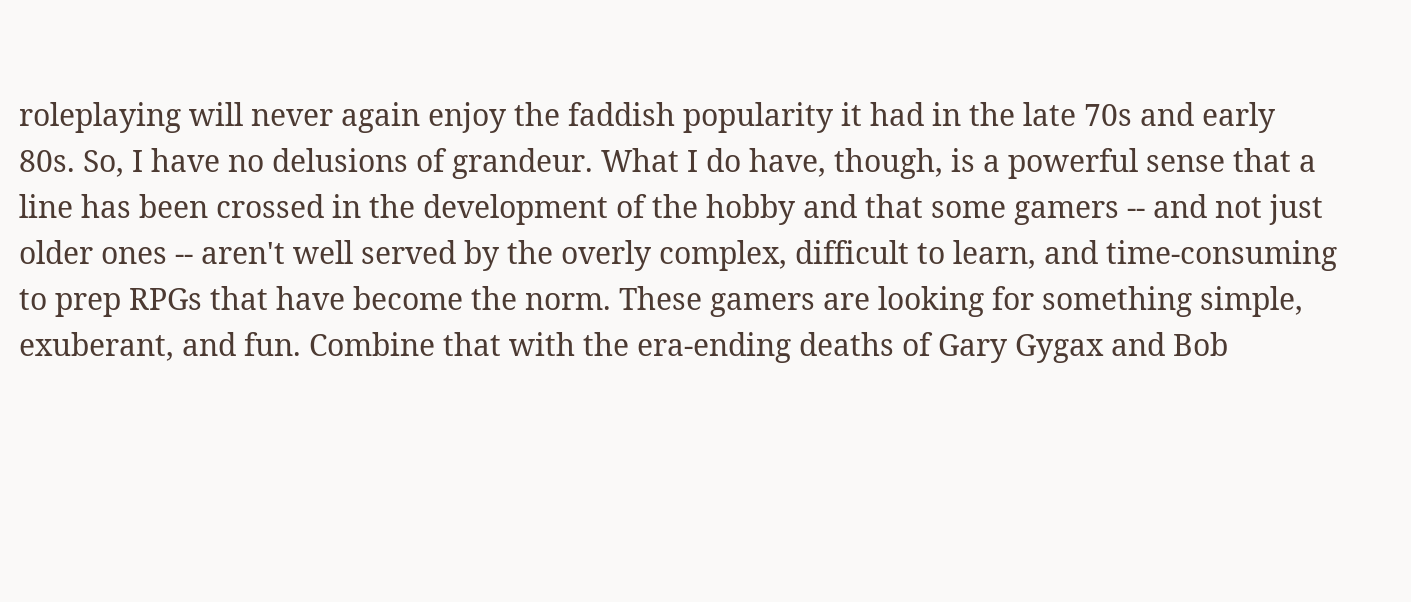roleplaying will never again enjoy the faddish popularity it had in the late 70s and early 80s. So, I have no delusions of grandeur. What I do have, though, is a powerful sense that a line has been crossed in the development of the hobby and that some gamers -- and not just older ones -- aren't well served by the overly complex, difficult to learn, and time-consuming to prep RPGs that have become the norm. These gamers are looking for something simple, exuberant, and fun. Combine that with the era-ending deaths of Gary Gygax and Bob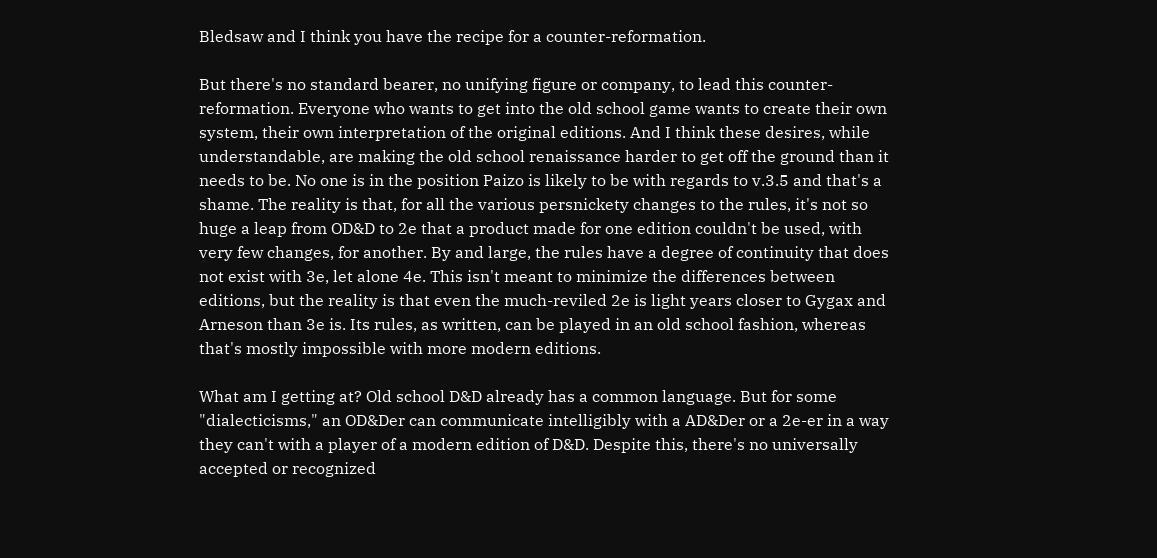Bledsaw and I think you have the recipe for a counter-reformation.

But there's no standard bearer, no unifying figure or company, to lead this counter-reformation. Everyone who wants to get into the old school game wants to create their own system, their own interpretation of the original editions. And I think these desires, while understandable, are making the old school renaissance harder to get off the ground than it needs to be. No one is in the position Paizo is likely to be with regards to v.3.5 and that's a shame. The reality is that, for all the various persnickety changes to the rules, it's not so huge a leap from OD&D to 2e that a product made for one edition couldn't be used, with very few changes, for another. By and large, the rules have a degree of continuity that does not exist with 3e, let alone 4e. This isn't meant to minimize the differences between editions, but the reality is that even the much-reviled 2e is light years closer to Gygax and Arneson than 3e is. Its rules, as written, can be played in an old school fashion, whereas that's mostly impossible with more modern editions.

What am I getting at? Old school D&D already has a common language. But for some "dialecticisms," an OD&Der can communicate intelligibly with a AD&Der or a 2e-er in a way they can't with a player of a modern edition of D&D. Despite this, there's no universally accepted or recognized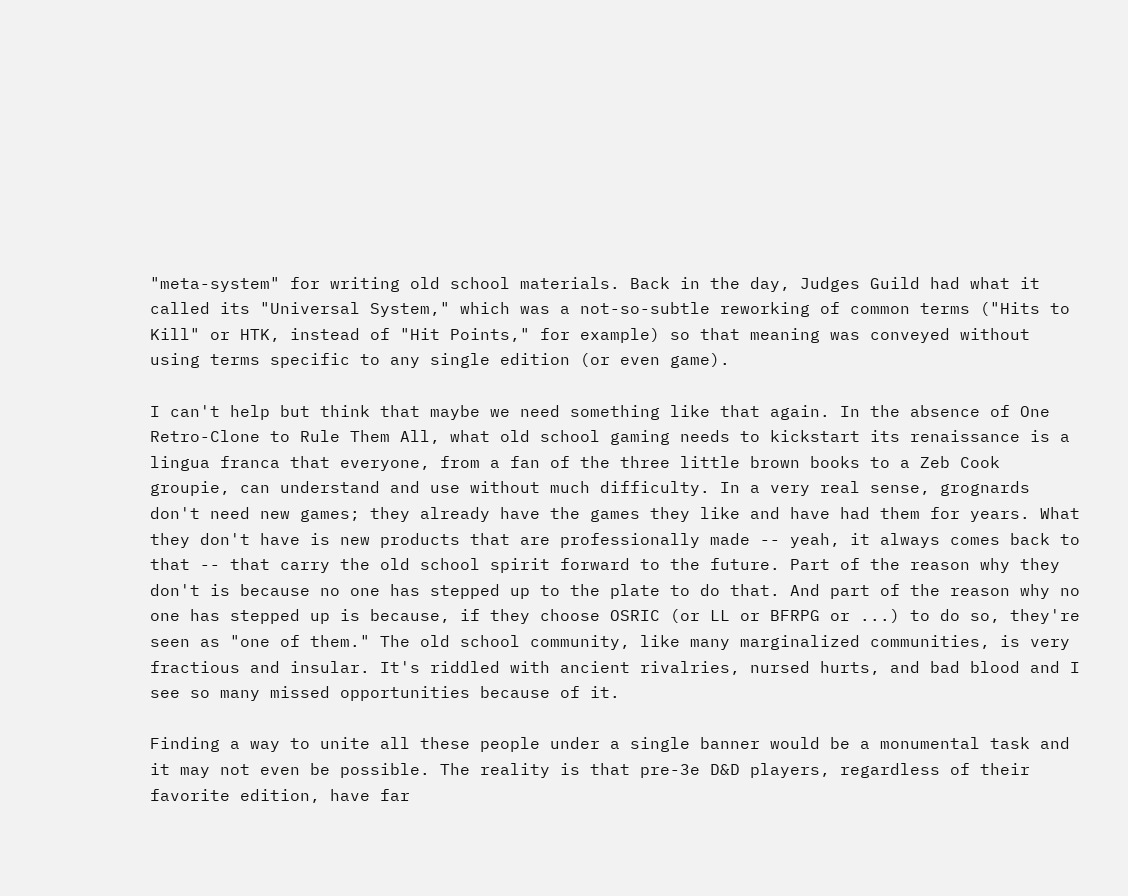"meta-system" for writing old school materials. Back in the day, Judges Guild had what it called its "Universal System," which was a not-so-subtle reworking of common terms ("Hits to Kill" or HTK, instead of "Hit Points," for example) so that meaning was conveyed without using terms specific to any single edition (or even game).

I can't help but think that maybe we need something like that again. In the absence of One Retro-Clone to Rule Them All, what old school gaming needs to kickstart its renaissance is a lingua franca that everyone, from a fan of the three little brown books to a Zeb Cook groupie, can understand and use without much difficulty. In a very real sense, grognards don't need new games; they already have the games they like and have had them for years. What they don't have is new products that are professionally made -- yeah, it always comes back to that -- that carry the old school spirit forward to the future. Part of the reason why they don't is because no one has stepped up to the plate to do that. And part of the reason why no one has stepped up is because, if they choose OSRIC (or LL or BFRPG or ...) to do so, they're seen as "one of them." The old school community, like many marginalized communities, is very fractious and insular. It's riddled with ancient rivalries, nursed hurts, and bad blood and I see so many missed opportunities because of it.

Finding a way to unite all these people under a single banner would be a monumental task and it may not even be possible. The reality is that pre-3e D&D players, regardless of their favorite edition, have far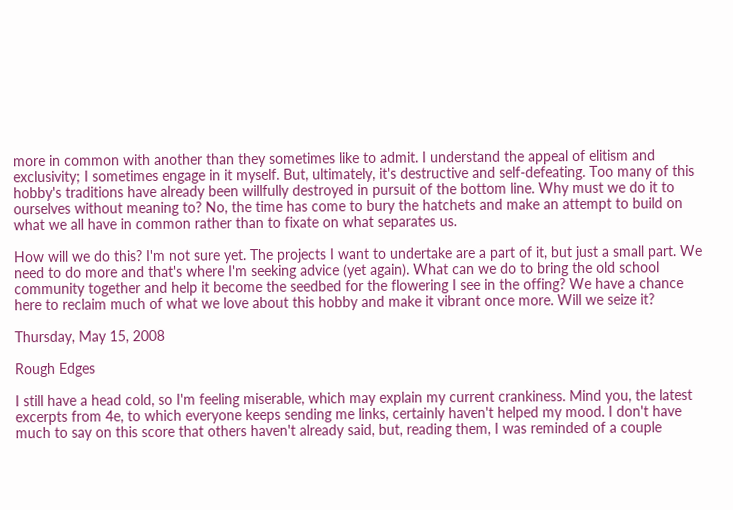more in common with another than they sometimes like to admit. I understand the appeal of elitism and exclusivity; I sometimes engage in it myself. But, ultimately, it's destructive and self-defeating. Too many of this hobby's traditions have already been willfully destroyed in pursuit of the bottom line. Why must we do it to ourselves without meaning to? No, the time has come to bury the hatchets and make an attempt to build on what we all have in common rather than to fixate on what separates us.

How will we do this? I'm not sure yet. The projects I want to undertake are a part of it, but just a small part. We need to do more and that's where I'm seeking advice (yet again). What can we do to bring the old school community together and help it become the seedbed for the flowering I see in the offing? We have a chance here to reclaim much of what we love about this hobby and make it vibrant once more. Will we seize it?

Thursday, May 15, 2008

Rough Edges

I still have a head cold, so I'm feeling miserable, which may explain my current crankiness. Mind you, the latest excerpts from 4e, to which everyone keeps sending me links, certainly haven't helped my mood. I don't have much to say on this score that others haven't already said, but, reading them, I was reminded of a couple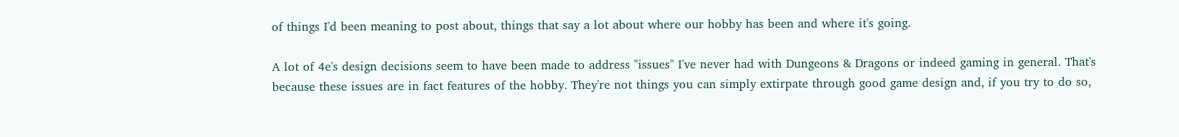of things I'd been meaning to post about, things that say a lot about where our hobby has been and where it's going.

A lot of 4e's design decisions seem to have been made to address "issues" I've never had with Dungeons & Dragons or indeed gaming in general. That's because these issues are in fact features of the hobby. They're not things you can simply extirpate through good game design and, if you try to do so,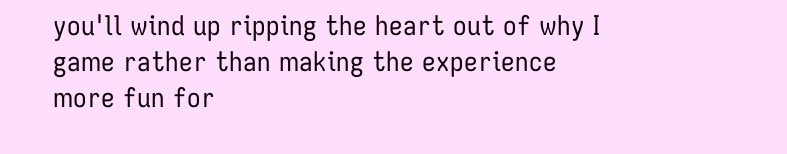you'll wind up ripping the heart out of why I game rather than making the experience more fun for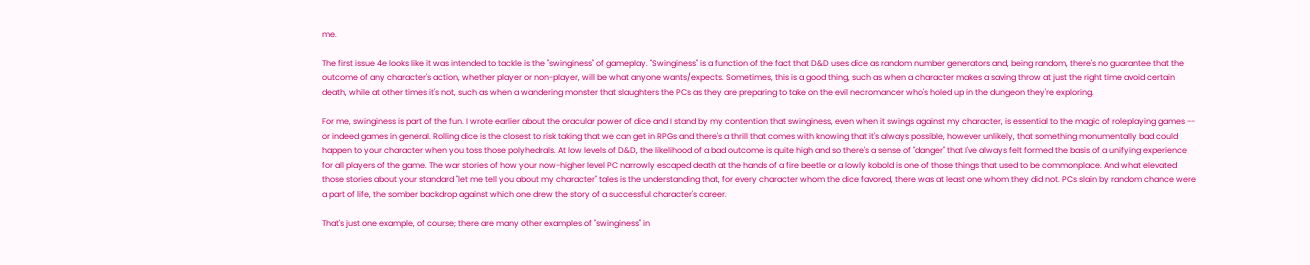me.

The first issue 4e looks like it was intended to tackle is the "swinginess" of gameplay. "Swinginess" is a function of the fact that D&D uses dice as random number generators and, being random, there's no guarantee that the outcome of any character's action, whether player or non-player, will be what anyone wants/expects. Sometimes, this is a good thing, such as when a character makes a saving throw at just the right time avoid certain death, while at other times it's not, such as when a wandering monster that slaughters the PCs as they are preparing to take on the evil necromancer who's holed up in the dungeon they're exploring.

For me, swinginess is part of the fun. I wrote earlier about the oracular power of dice and I stand by my contention that swinginess, even when it swings against my character, is essential to the magic of roleplaying games -- or indeed games in general. Rolling dice is the closest to risk taking that we can get in RPGs and there's a thrill that comes with knowing that it's always possible, however unlikely, that something monumentally bad could happen to your character when you toss those polyhedrals. At low levels of D&D, the likelihood of a bad outcome is quite high and so there's a sense of "danger" that I've always felt formed the basis of a unifying experience for all players of the game. The war stories of how your now-higher level PC narrowly escaped death at the hands of a fire beetle or a lowly kobold is one of those things that used to be commonplace. And what elevated those stories about your standard "let me tell you about my character" tales is the understanding that, for every character whom the dice favored, there was at least one whom they did not. PCs slain by random chance were a part of life, the somber backdrop against which one drew the story of a successful character's career.

That's just one example, of course; there are many other examples of "swinginess" in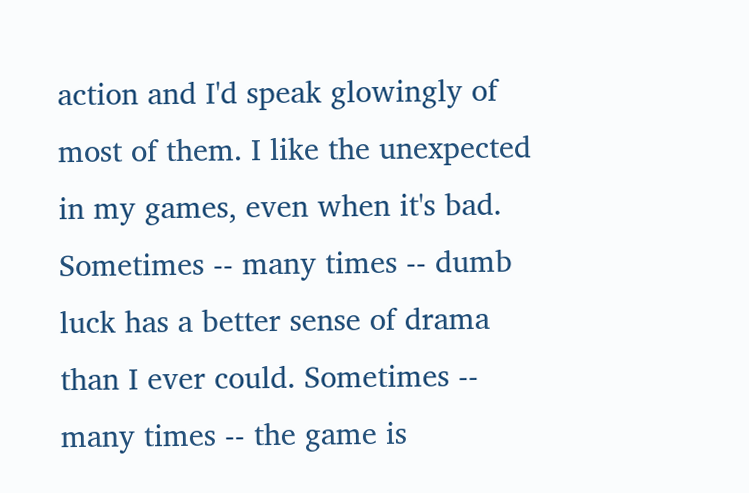action and I'd speak glowingly of most of them. I like the unexpected in my games, even when it's bad. Sometimes -- many times -- dumb luck has a better sense of drama than I ever could. Sometimes -- many times -- the game is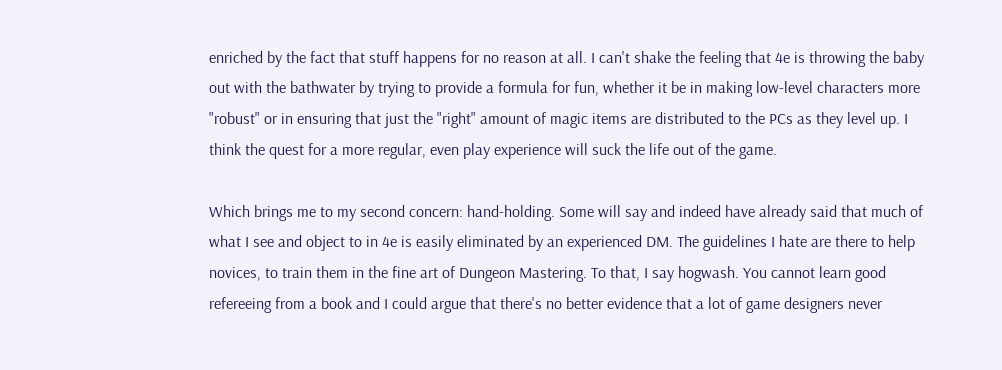enriched by the fact that stuff happens for no reason at all. I can't shake the feeling that 4e is throwing the baby out with the bathwater by trying to provide a formula for fun, whether it be in making low-level characters more "robust" or in ensuring that just the "right" amount of magic items are distributed to the PCs as they level up. I think the quest for a more regular, even play experience will suck the life out of the game.

Which brings me to my second concern: hand-holding. Some will say and indeed have already said that much of what I see and object to in 4e is easily eliminated by an experienced DM. The guidelines I hate are there to help novices, to train them in the fine art of Dungeon Mastering. To that, I say hogwash. You cannot learn good refereeing from a book and I could argue that there's no better evidence that a lot of game designers never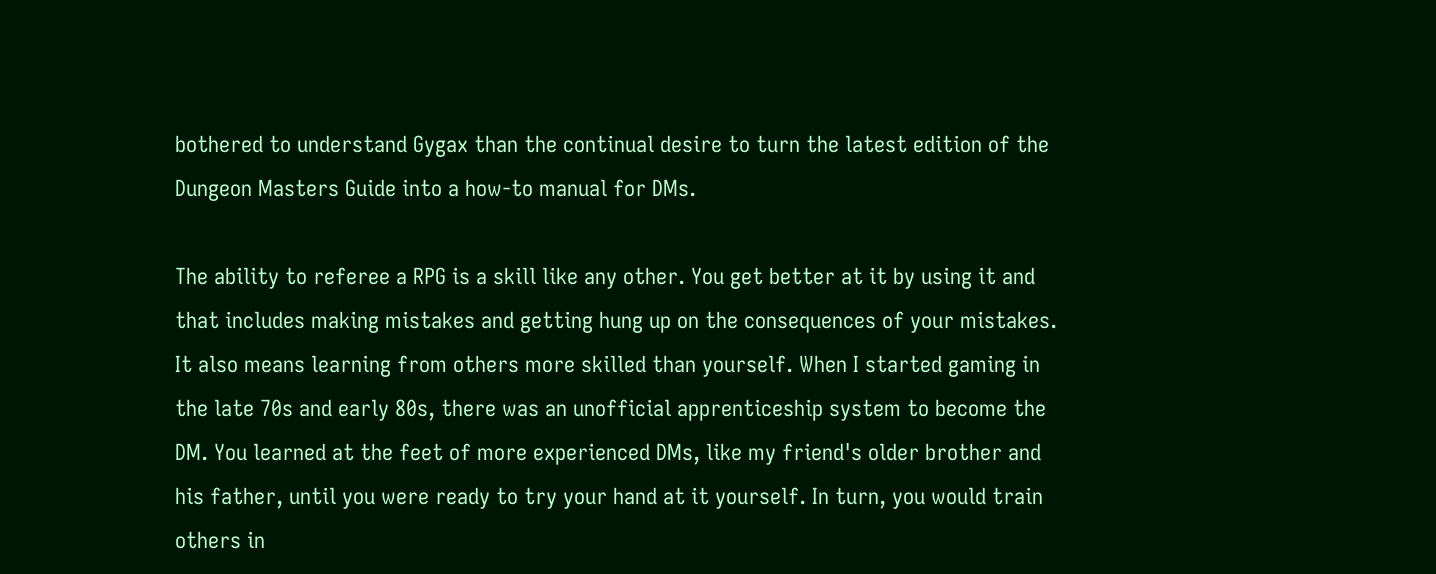bothered to understand Gygax than the continual desire to turn the latest edition of the Dungeon Masters Guide into a how-to manual for DMs.

The ability to referee a RPG is a skill like any other. You get better at it by using it and that includes making mistakes and getting hung up on the consequences of your mistakes. It also means learning from others more skilled than yourself. When I started gaming in the late 70s and early 80s, there was an unofficial apprenticeship system to become the DM. You learned at the feet of more experienced DMs, like my friend's older brother and his father, until you were ready to try your hand at it yourself. In turn, you would train others in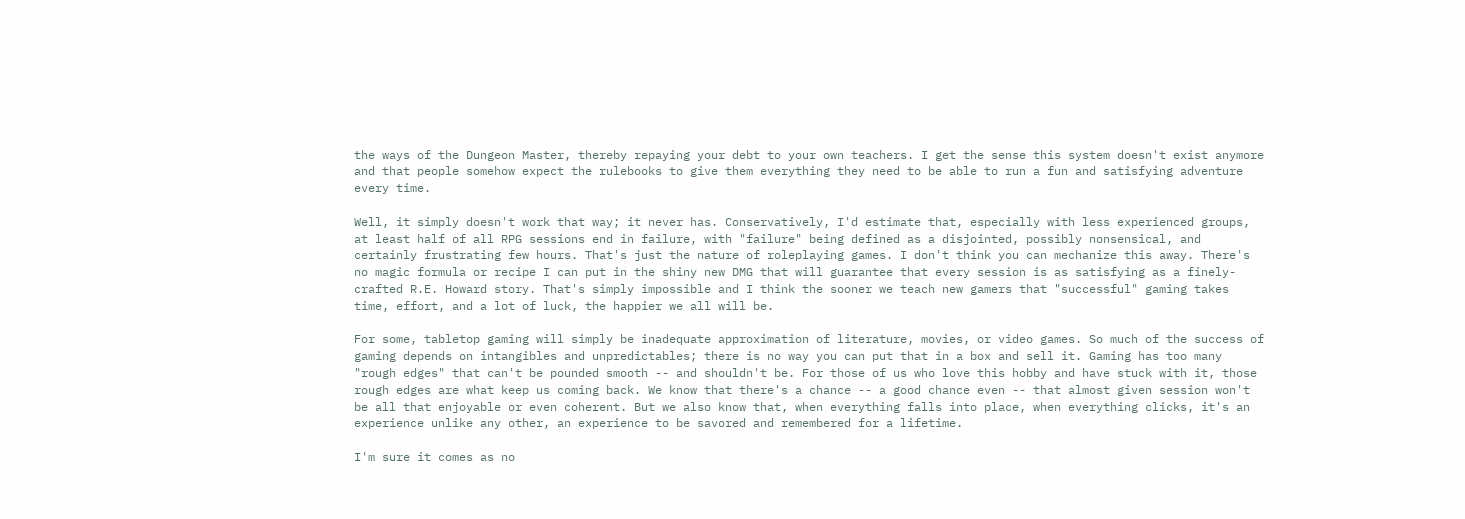the ways of the Dungeon Master, thereby repaying your debt to your own teachers. I get the sense this system doesn't exist anymore and that people somehow expect the rulebooks to give them everything they need to be able to run a fun and satisfying adventure every time.

Well, it simply doesn't work that way; it never has. Conservatively, I'd estimate that, especially with less experienced groups, at least half of all RPG sessions end in failure, with "failure" being defined as a disjointed, possibly nonsensical, and certainly frustrating few hours. That's just the nature of roleplaying games. I don't think you can mechanize this away. There's no magic formula or recipe I can put in the shiny new DMG that will guarantee that every session is as satisfying as a finely-crafted R.E. Howard story. That's simply impossible and I think the sooner we teach new gamers that "successful" gaming takes time, effort, and a lot of luck, the happier we all will be.

For some, tabletop gaming will simply be inadequate approximation of literature, movies, or video games. So much of the success of gaming depends on intangibles and unpredictables; there is no way you can put that in a box and sell it. Gaming has too many "rough edges" that can't be pounded smooth -- and shouldn't be. For those of us who love this hobby and have stuck with it, those rough edges are what keep us coming back. We know that there's a chance -- a good chance even -- that almost given session won't be all that enjoyable or even coherent. But we also know that, when everything falls into place, when everything clicks, it's an experience unlike any other, an experience to be savored and remembered for a lifetime.

I'm sure it comes as no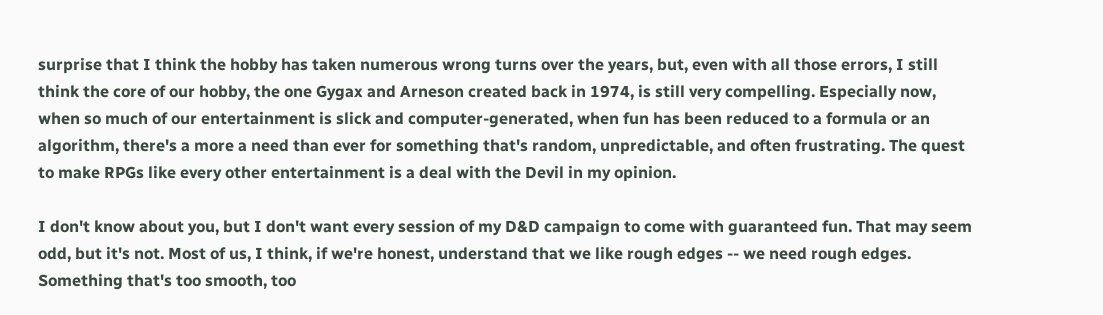surprise that I think the hobby has taken numerous wrong turns over the years, but, even with all those errors, I still think the core of our hobby, the one Gygax and Arneson created back in 1974, is still very compelling. Especially now, when so much of our entertainment is slick and computer-generated, when fun has been reduced to a formula or an algorithm, there's a more a need than ever for something that's random, unpredictable, and often frustrating. The quest to make RPGs like every other entertainment is a deal with the Devil in my opinion.

I don't know about you, but I don't want every session of my D&D campaign to come with guaranteed fun. That may seem odd, but it's not. Most of us, I think, if we're honest, understand that we like rough edges -- we need rough edges. Something that's too smooth, too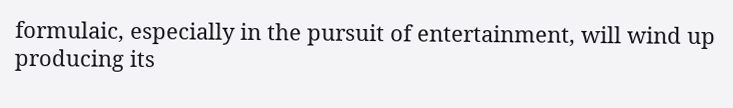formulaic, especially in the pursuit of entertainment, will wind up producing its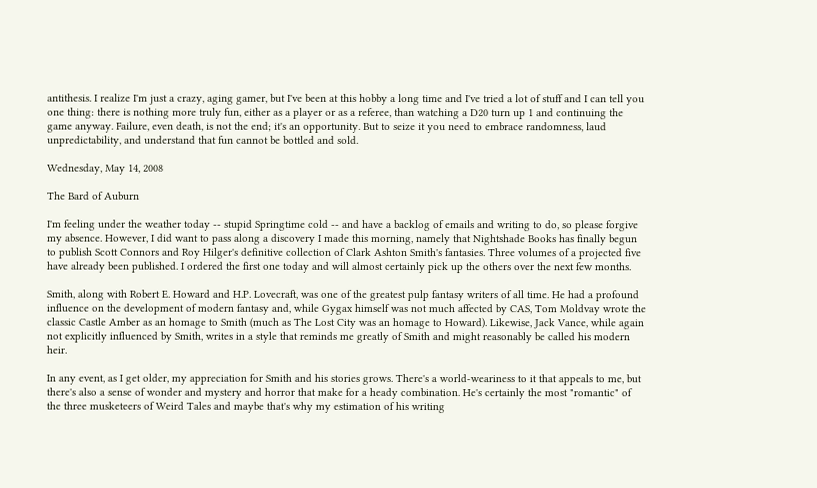antithesis. I realize I'm just a crazy, aging gamer, but I've been at this hobby a long time and I've tried a lot of stuff and I can tell you one thing: there is nothing more truly fun, either as a player or as a referee, than watching a D20 turn up 1 and continuing the game anyway. Failure, even death, is not the end; it's an opportunity. But to seize it you need to embrace randomness, laud unpredictability, and understand that fun cannot be bottled and sold.

Wednesday, May 14, 2008

The Bard of Auburn

I'm feeling under the weather today -- stupid Springtime cold -- and have a backlog of emails and writing to do, so please forgive my absence. However, I did want to pass along a discovery I made this morning, namely that Nightshade Books has finally begun to publish Scott Connors and Roy Hilger's definitive collection of Clark Ashton Smith's fantasies. Three volumes of a projected five have already been published. I ordered the first one today and will almost certainly pick up the others over the next few months.

Smith, along with Robert E. Howard and H.P. Lovecraft, was one of the greatest pulp fantasy writers of all time. He had a profound influence on the development of modern fantasy and, while Gygax himself was not much affected by CAS, Tom Moldvay wrote the classic Castle Amber as an homage to Smith (much as The Lost City was an homage to Howard). Likewise, Jack Vance, while again not explicitly influenced by Smith, writes in a style that reminds me greatly of Smith and might reasonably be called his modern heir.

In any event, as I get older, my appreciation for Smith and his stories grows. There's a world-weariness to it that appeals to me, but there's also a sense of wonder and mystery and horror that make for a heady combination. He's certainly the most "romantic" of the three musketeers of Weird Tales and maybe that's why my estimation of his writing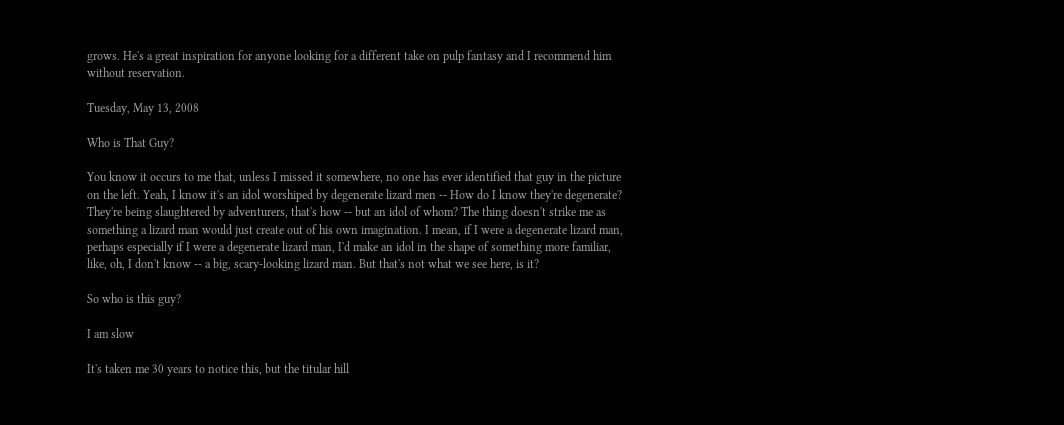grows. He's a great inspiration for anyone looking for a different take on pulp fantasy and I recommend him without reservation.

Tuesday, May 13, 2008

Who is That Guy?

You know it occurs to me that, unless I missed it somewhere, no one has ever identified that guy in the picture on the left. Yeah, I know it's an idol worshiped by degenerate lizard men -- How do I know they're degenerate? They're being slaughtered by adventurers, that's how -- but an idol of whom? The thing doesn't strike me as something a lizard man would just create out of his own imagination. I mean, if I were a degenerate lizard man, perhaps especially if I were a degenerate lizard man, I'd make an idol in the shape of something more familiar, like, oh, I don't know -- a big, scary-looking lizard man. But that's not what we see here, is it?

So who is this guy?

I am slow

It's taken me 30 years to notice this, but the titular hill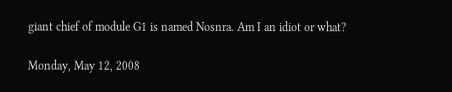giant chief of module G1 is named Nosnra. Am I an idiot or what?

Monday, May 12, 2008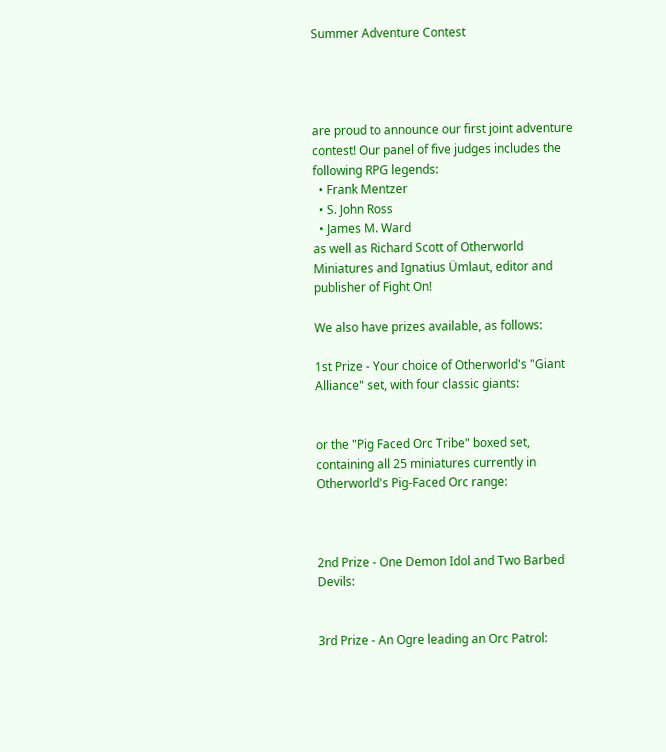Summer Adventure Contest




are proud to announce our first joint adventure contest! Our panel of five judges includes the following RPG legends:
  • Frank Mentzer
  • S. John Ross
  • James M. Ward
as well as Richard Scott of Otherworld Miniatures and Ignatius Ümlaut, editor and publisher of Fight On!

We also have prizes available, as follows:

1st Prize - Your choice of Otherworld's "Giant Alliance" set, with four classic giants:


or the "Pig Faced Orc Tribe" boxed set, containing all 25 miniatures currently in Otherworld's Pig-Faced Orc range:



2nd Prize - One Demon Idol and Two Barbed Devils:


3rd Prize - An Ogre leading an Orc Patrol: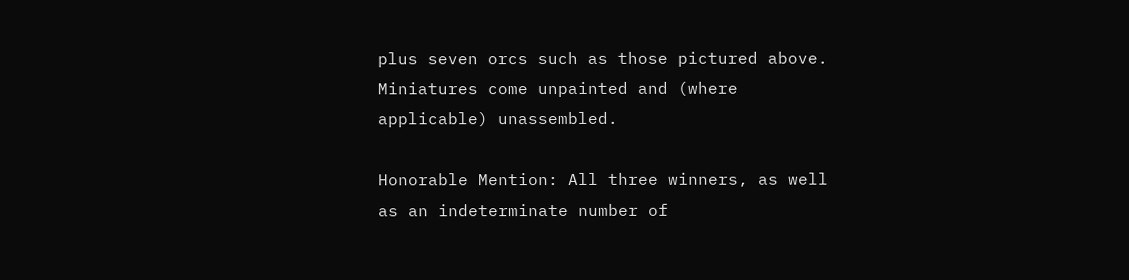plus seven orcs such as those pictured above. Miniatures come unpainted and (where applicable) unassembled.

Honorable Mention: All three winners, as well as an indeterminate number of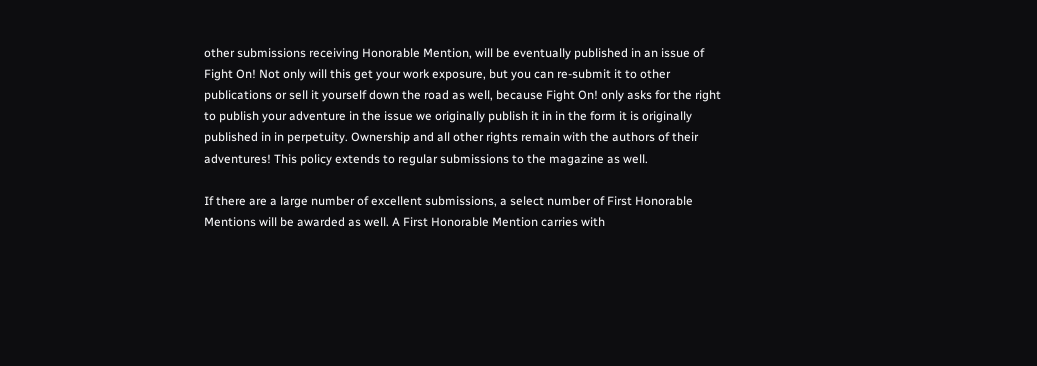other submissions receiving Honorable Mention, will be eventually published in an issue of Fight On! Not only will this get your work exposure, but you can re-submit it to other publications or sell it yourself down the road as well, because Fight On! only asks for the right to publish your adventure in the issue we originally publish it in in the form it is originally published in in perpetuity. Ownership and all other rights remain with the authors of their adventures! This policy extends to regular submissions to the magazine as well.

If there are a large number of excellent submissions, a select number of First Honorable Mentions will be awarded as well. A First Honorable Mention carries with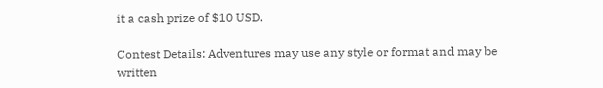it a cash prize of $10 USD.

Contest Details: Adventures may use any style or format and may be written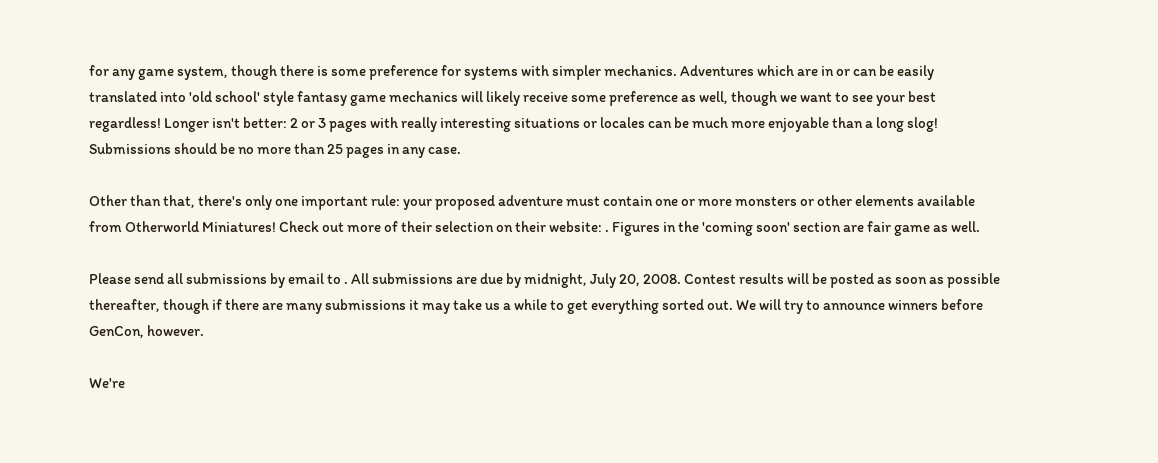for any game system, though there is some preference for systems with simpler mechanics. Adventures which are in or can be easily translated into 'old school' style fantasy game mechanics will likely receive some preference as well, though we want to see your best regardless! Longer isn't better: 2 or 3 pages with really interesting situations or locales can be much more enjoyable than a long slog! Submissions should be no more than 25 pages in any case.

Other than that, there's only one important rule: your proposed adventure must contain one or more monsters or other elements available from Otherworld Miniatures! Check out more of their selection on their website: . Figures in the 'coming soon' section are fair game as well.

Please send all submissions by email to . All submissions are due by midnight, July 20, 2008. Contest results will be posted as soon as possible thereafter, though if there are many submissions it may take us a while to get everything sorted out. We will try to announce winners before GenCon, however.

We're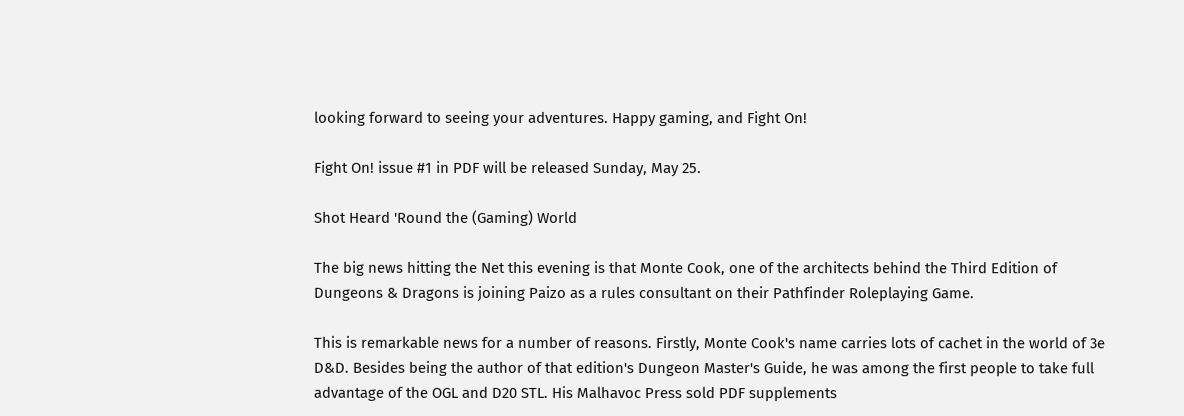looking forward to seeing your adventures. Happy gaming, and Fight On!

Fight On! issue #1 in PDF will be released Sunday, May 25.

Shot Heard 'Round the (Gaming) World

The big news hitting the Net this evening is that Monte Cook, one of the architects behind the Third Edition of Dungeons & Dragons is joining Paizo as a rules consultant on their Pathfinder Roleplaying Game.

This is remarkable news for a number of reasons. Firstly, Monte Cook's name carries lots of cachet in the world of 3e D&D. Besides being the author of that edition's Dungeon Master's Guide, he was among the first people to take full advantage of the OGL and D20 STL. His Malhavoc Press sold PDF supplements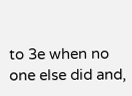to 3e when no one else did and,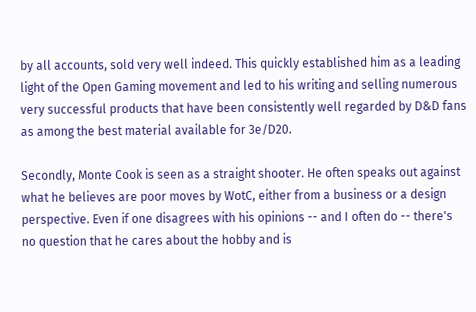by all accounts, sold very well indeed. This quickly established him as a leading light of the Open Gaming movement and led to his writing and selling numerous very successful products that have been consistently well regarded by D&D fans as among the best material available for 3e/D20.

Secondly, Monte Cook is seen as a straight shooter. He often speaks out against what he believes are poor moves by WotC, either from a business or a design perspective. Even if one disagrees with his opinions -- and I often do -- there's no question that he cares about the hobby and is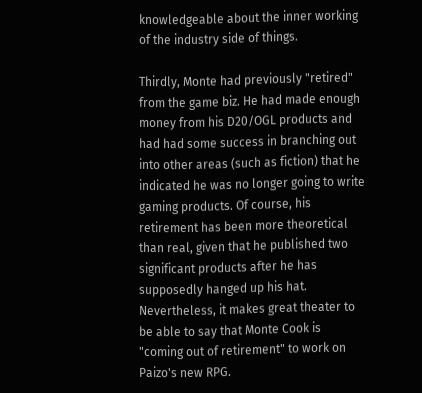knowledgeable about the inner working of the industry side of things.

Thirdly, Monte had previously "retired" from the game biz. He had made enough money from his D20/OGL products and had had some success in branching out into other areas (such as fiction) that he indicated he was no longer going to write gaming products. Of course, his retirement has been more theoretical than real, given that he published two significant products after he has supposedly hanged up his hat. Nevertheless, it makes great theater to be able to say that Monte Cook is "coming out of retirement" to work on Paizo's new RPG.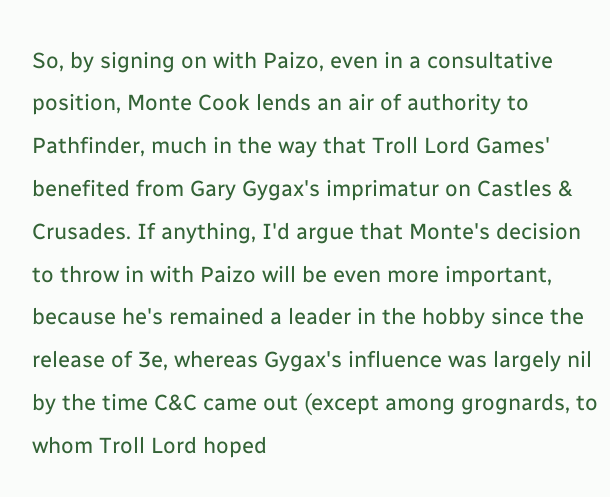So, by signing on with Paizo, even in a consultative position, Monte Cook lends an air of authority to Pathfinder, much in the way that Troll Lord Games' benefited from Gary Gygax's imprimatur on Castles & Crusades. If anything, I'd argue that Monte's decision to throw in with Paizo will be even more important, because he's remained a leader in the hobby since the release of 3e, whereas Gygax's influence was largely nil by the time C&C came out (except among grognards, to whom Troll Lord hoped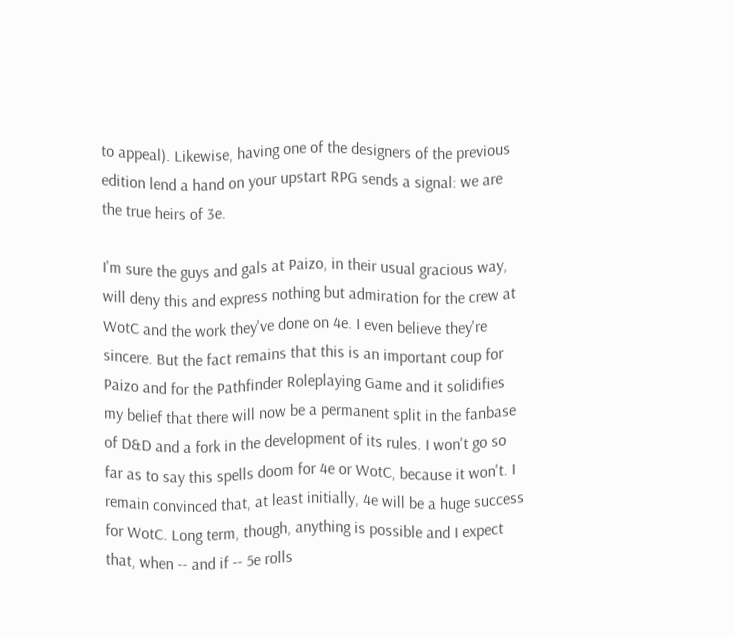to appeal). Likewise, having one of the designers of the previous edition lend a hand on your upstart RPG sends a signal: we are the true heirs of 3e.

I'm sure the guys and gals at Paizo, in their usual gracious way, will deny this and express nothing but admiration for the crew at WotC and the work they've done on 4e. I even believe they're sincere. But the fact remains that this is an important coup for Paizo and for the Pathfinder Roleplaying Game and it solidifies my belief that there will now be a permanent split in the fanbase of D&D and a fork in the development of its rules. I won't go so far as to say this spells doom for 4e or WotC, because it won't. I remain convinced that, at least initially, 4e will be a huge success for WotC. Long term, though, anything is possible and I expect that, when -- and if -- 5e rolls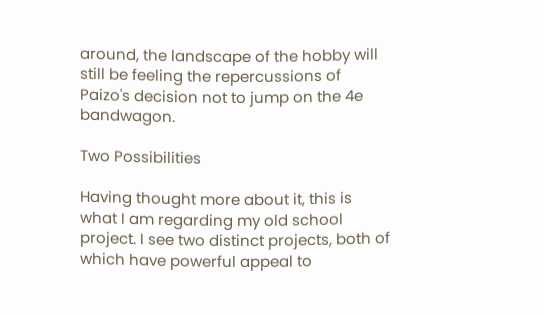around, the landscape of the hobby will still be feeling the repercussions of Paizo's decision not to jump on the 4e bandwagon.

Two Possibilities

Having thought more about it, this is what I am regarding my old school project. I see two distinct projects, both of which have powerful appeal to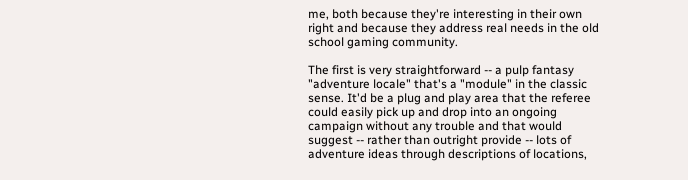me, both because they're interesting in their own right and because they address real needs in the old school gaming community.

The first is very straightforward -- a pulp fantasy "adventure locale" that's a "module" in the classic sense. It'd be a plug and play area that the referee could easily pick up and drop into an ongoing campaign without any trouble and that would suggest -- rather than outright provide -- lots of adventure ideas through descriptions of locations,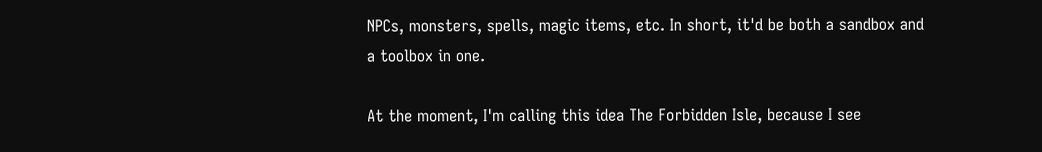NPCs, monsters, spells, magic items, etc. In short, it'd be both a sandbox and a toolbox in one.

At the moment, I'm calling this idea The Forbidden Isle, because I see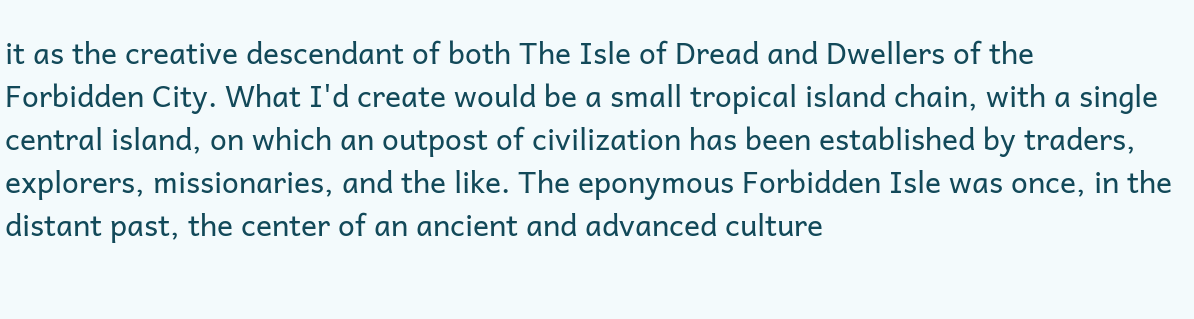it as the creative descendant of both The Isle of Dread and Dwellers of the Forbidden City. What I'd create would be a small tropical island chain, with a single central island, on which an outpost of civilization has been established by traders, explorers, missionaries, and the like. The eponymous Forbidden Isle was once, in the distant past, the center of an ancient and advanced culture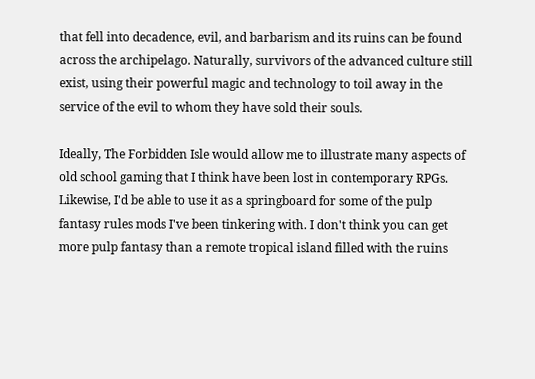that fell into decadence, evil, and barbarism and its ruins can be found across the archipelago. Naturally, survivors of the advanced culture still exist, using their powerful magic and technology to toil away in the service of the evil to whom they have sold their souls.

Ideally, The Forbidden Isle would allow me to illustrate many aspects of old school gaming that I think have been lost in contemporary RPGs. Likewise, I'd be able to use it as a springboard for some of the pulp fantasy rules mods I've been tinkering with. I don't think you can get more pulp fantasy than a remote tropical island filled with the ruins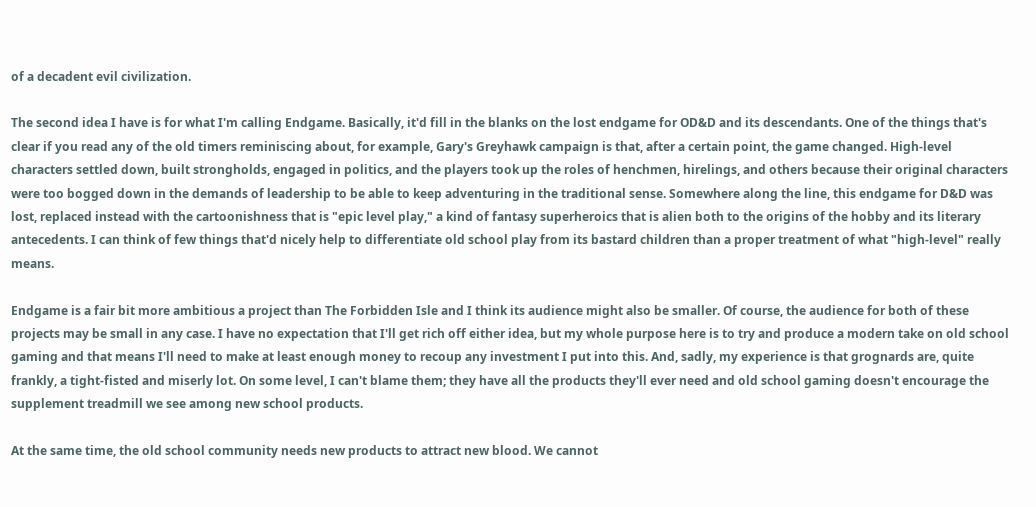of a decadent evil civilization.

The second idea I have is for what I'm calling Endgame. Basically, it'd fill in the blanks on the lost endgame for OD&D and its descendants. One of the things that's clear if you read any of the old timers reminiscing about, for example, Gary's Greyhawk campaign is that, after a certain point, the game changed. High-level characters settled down, built strongholds, engaged in politics, and the players took up the roles of henchmen, hirelings, and others because their original characters were too bogged down in the demands of leadership to be able to keep adventuring in the traditional sense. Somewhere along the line, this endgame for D&D was lost, replaced instead with the cartoonishness that is "epic level play," a kind of fantasy superheroics that is alien both to the origins of the hobby and its literary antecedents. I can think of few things that'd nicely help to differentiate old school play from its bastard children than a proper treatment of what "high-level" really means.

Endgame is a fair bit more ambitious a project than The Forbidden Isle and I think its audience might also be smaller. Of course, the audience for both of these projects may be small in any case. I have no expectation that I'll get rich off either idea, but my whole purpose here is to try and produce a modern take on old school gaming and that means I'll need to make at least enough money to recoup any investment I put into this. And, sadly, my experience is that grognards are, quite frankly, a tight-fisted and miserly lot. On some level, I can't blame them; they have all the products they'll ever need and old school gaming doesn't encourage the supplement treadmill we see among new school products.

At the same time, the old school community needs new products to attract new blood. We cannot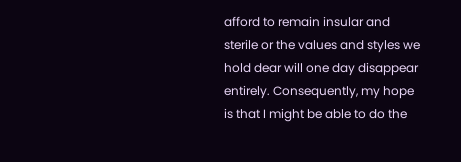afford to remain insular and sterile or the values and styles we hold dear will one day disappear entirely. Consequently, my hope is that I might be able to do the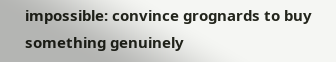impossible: convince grognards to buy something genuinely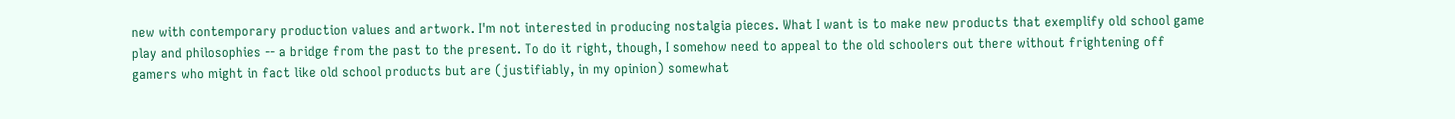new with contemporary production values and artwork. I'm not interested in producing nostalgia pieces. What I want is to make new products that exemplify old school game play and philosophies -- a bridge from the past to the present. To do it right, though, I somehow need to appeal to the old schoolers out there without frightening off gamers who might in fact like old school products but are (justifiably, in my opinion) somewhat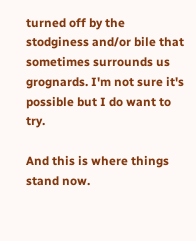turned off by the stodginess and/or bile that sometimes surrounds us grognards. I'm not sure it's possible but I do want to try.

And this is where things stand now.